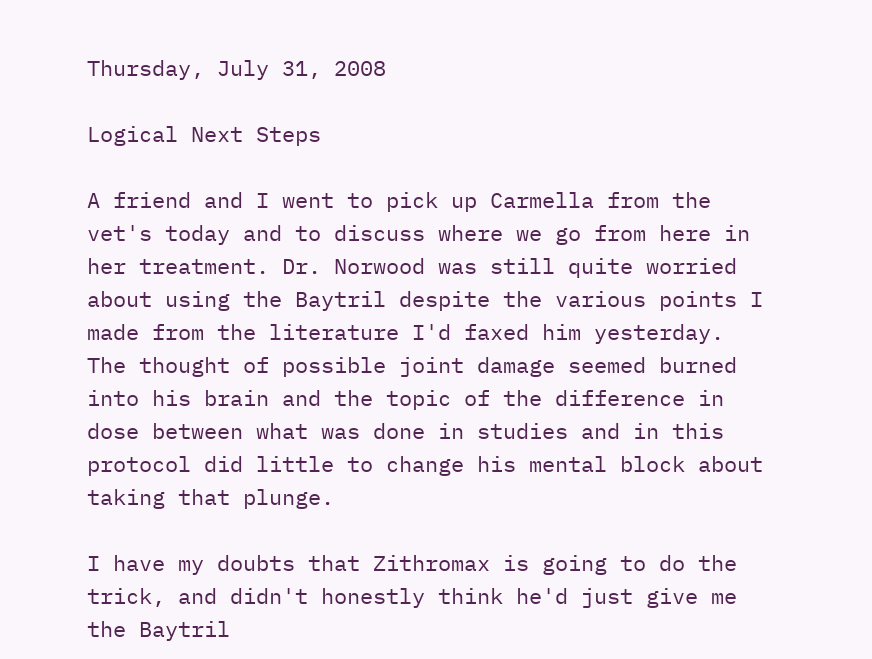Thursday, July 31, 2008

Logical Next Steps

A friend and I went to pick up Carmella from the vet's today and to discuss where we go from here in her treatment. Dr. Norwood was still quite worried about using the Baytril despite the various points I made from the literature I'd faxed him yesterday. The thought of possible joint damage seemed burned into his brain and the topic of the difference in dose between what was done in studies and in this protocol did little to change his mental block about taking that plunge.

I have my doubts that Zithromax is going to do the trick, and didn't honestly think he'd just give me the Baytril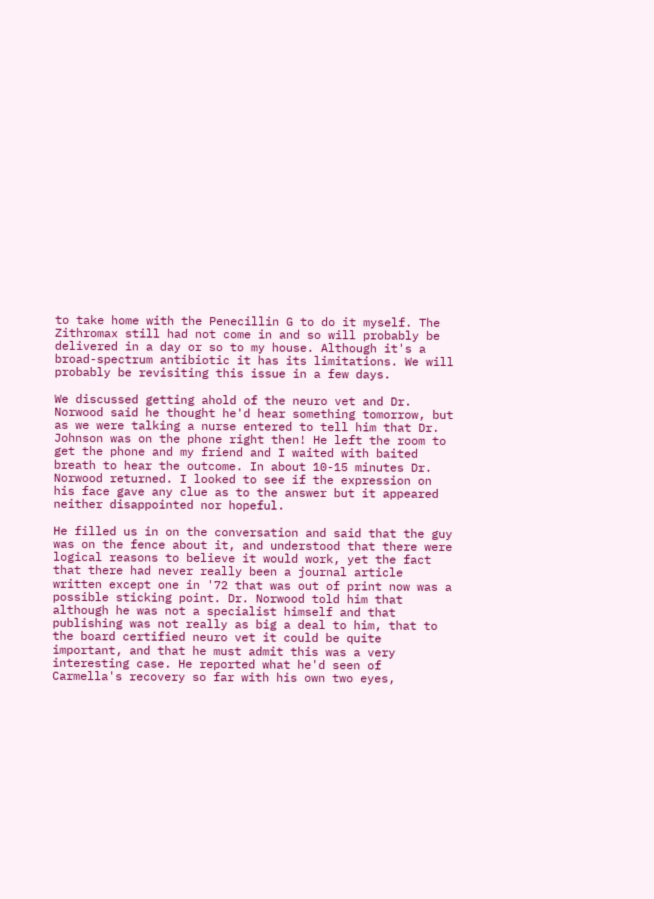to take home with the Penecillin G to do it myself. The Zithromax still had not come in and so will probably be delivered in a day or so to my house. Although it's a broad-spectrum antibiotic it has its limitations. We will probably be revisiting this issue in a few days.

We discussed getting ahold of the neuro vet and Dr. Norwood said he thought he'd hear something tomorrow, but as we were talking a nurse entered to tell him that Dr. Johnson was on the phone right then! He left the room to get the phone and my friend and I waited with baited breath to hear the outcome. In about 10-15 minutes Dr. Norwood returned. I looked to see if the expression on his face gave any clue as to the answer but it appeared neither disappointed nor hopeful.

He filled us in on the conversation and said that the guy was on the fence about it, and understood that there were logical reasons to believe it would work, yet the fact that there had never really been a journal article written except one in '72 that was out of print now was a possible sticking point. Dr. Norwood told him that although he was not a specialist himself and that publishing was not really as big a deal to him, that to the board certified neuro vet it could be quite important, and that he must admit this was a very interesting case. He reported what he'd seen of Carmella's recovery so far with his own two eyes,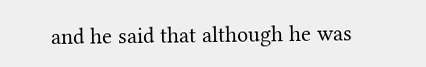and he said that although he was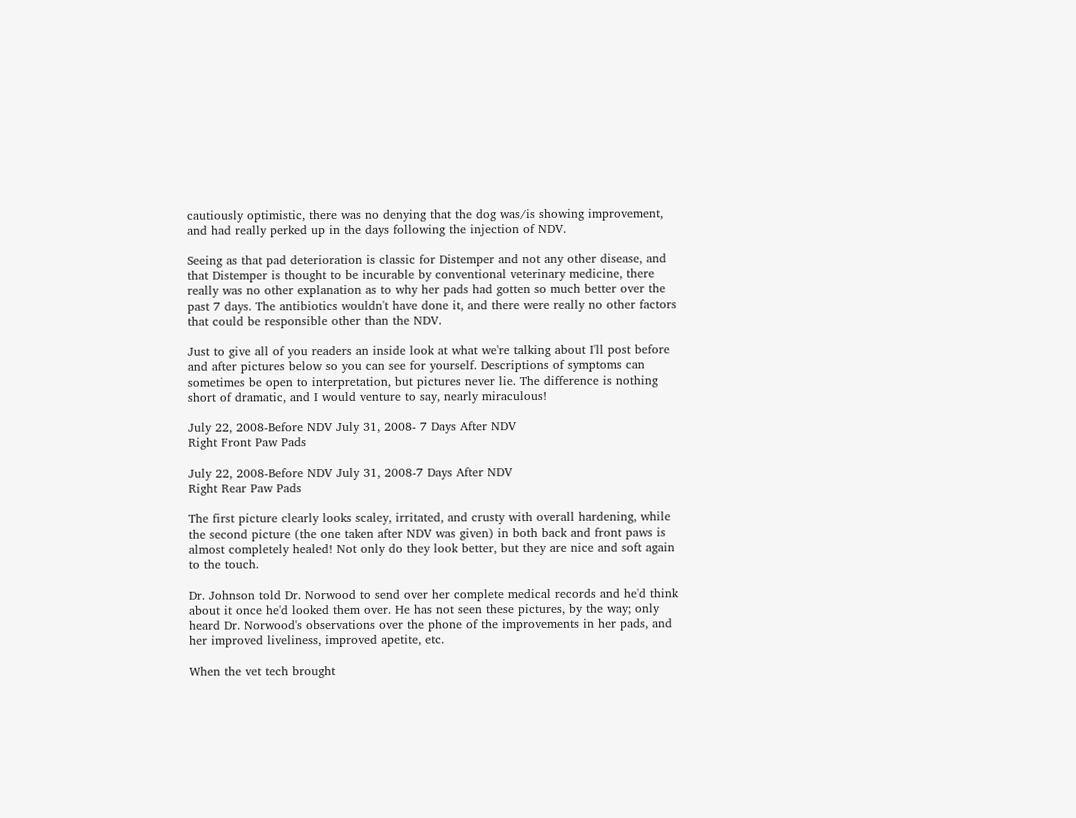cautiously optimistic, there was no denying that the dog was/is showing improvement, and had really perked up in the days following the injection of NDV.

Seeing as that pad deterioration is classic for Distemper and not any other disease, and that Distemper is thought to be incurable by conventional veterinary medicine, there really was no other explanation as to why her pads had gotten so much better over the past 7 days. The antibiotics wouldn't have done it, and there were really no other factors that could be responsible other than the NDV.

Just to give all of you readers an inside look at what we're talking about I'll post before and after pictures below so you can see for yourself. Descriptions of symptoms can sometimes be open to interpretation, but pictures never lie. The difference is nothing short of dramatic, and I would venture to say, nearly miraculous!

July 22, 2008-Before NDV July 31, 2008- 7 Days After NDV
Right Front Paw Pads

July 22, 2008-Before NDV July 31, 2008-7 Days After NDV
Right Rear Paw Pads

The first picture clearly looks scaley, irritated, and crusty with overall hardening, while the second picture (the one taken after NDV was given) in both back and front paws is almost completely healed! Not only do they look better, but they are nice and soft again to the touch.

Dr. Johnson told Dr. Norwood to send over her complete medical records and he'd think about it once he'd looked them over. He has not seen these pictures, by the way; only heard Dr. Norwood's observations over the phone of the improvements in her pads, and her improved liveliness, improved apetite, etc.

When the vet tech brought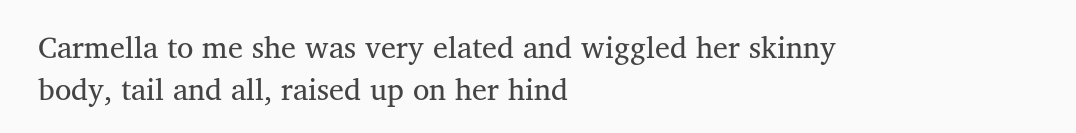Carmella to me she was very elated and wiggled her skinny body, tail and all, raised up on her hind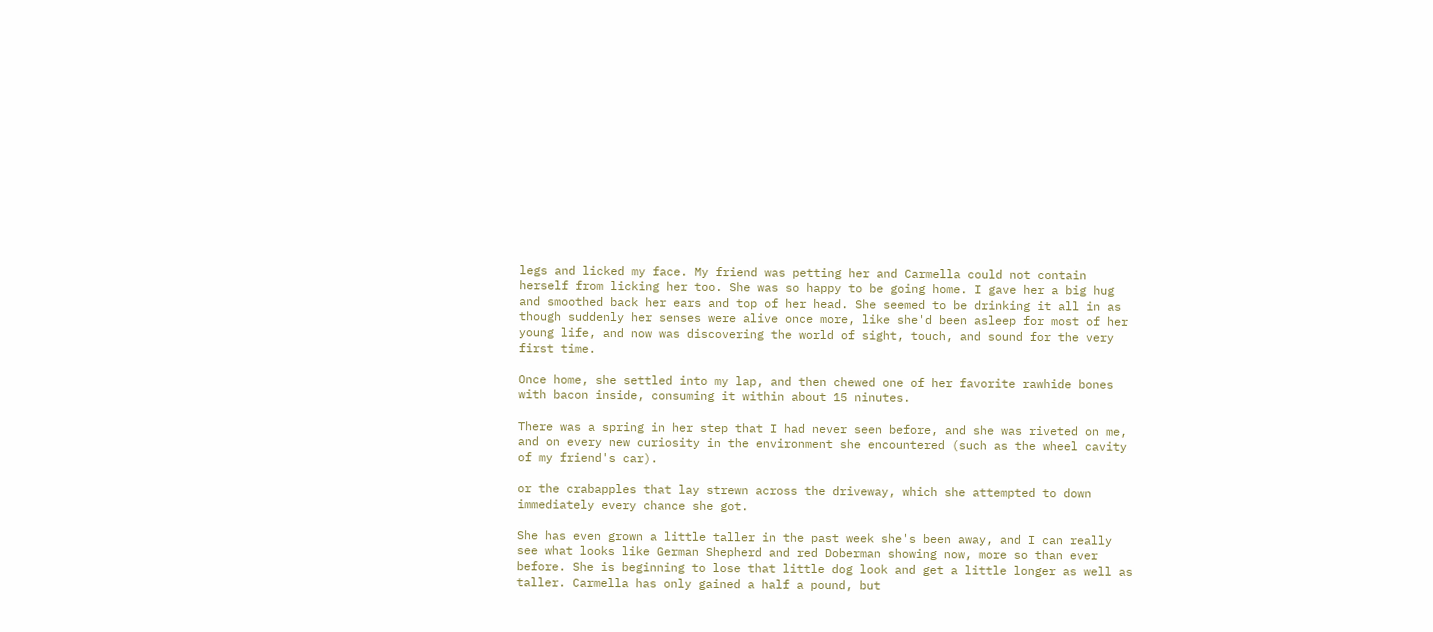legs and licked my face. My friend was petting her and Carmella could not contain herself from licking her too. She was so happy to be going home. I gave her a big hug and smoothed back her ears and top of her head. She seemed to be drinking it all in as though suddenly her senses were alive once more, like she'd been asleep for most of her young life, and now was discovering the world of sight, touch, and sound for the very first time.

Once home, she settled into my lap, and then chewed one of her favorite rawhide bones with bacon inside, consuming it within about 15 ninutes.

There was a spring in her step that I had never seen before, and she was riveted on me, and on every new curiosity in the environment she encountered (such as the wheel cavity of my friend's car).

or the crabapples that lay strewn across the driveway, which she attempted to down immediately every chance she got.

She has even grown a little taller in the past week she's been away, and I can really see what looks like German Shepherd and red Doberman showing now, more so than ever before. She is beginning to lose that little dog look and get a little longer as well as taller. Carmella has only gained a half a pound, but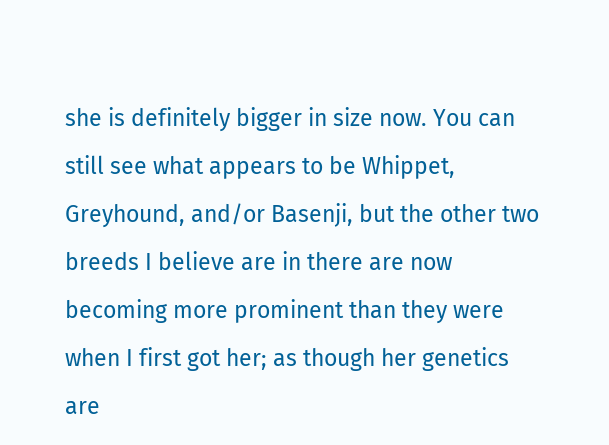she is definitely bigger in size now. You can still see what appears to be Whippet, Greyhound, and/or Basenji, but the other two breeds I believe are in there are now becoming more prominent than they were when I first got her; as though her genetics are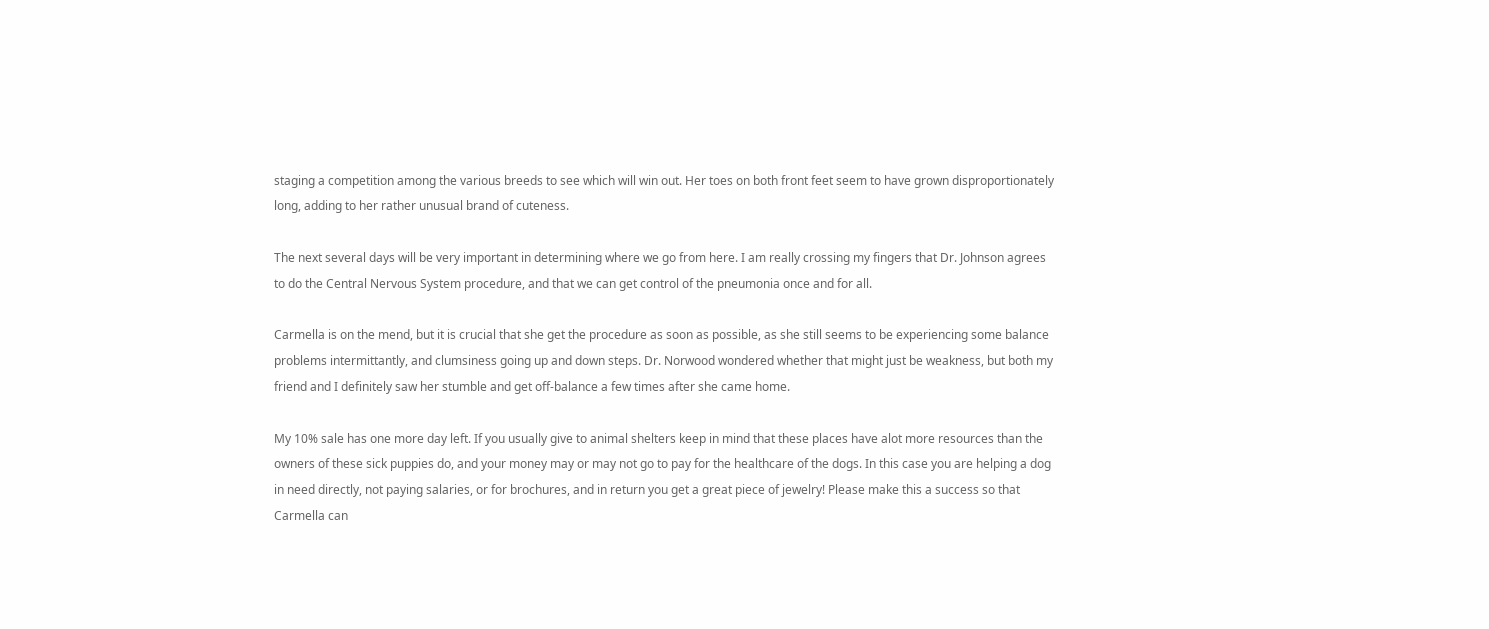staging a competition among the various breeds to see which will win out. Her toes on both front feet seem to have grown disproportionately long, adding to her rather unusual brand of cuteness.

The next several days will be very important in determining where we go from here. I am really crossing my fingers that Dr. Johnson agrees to do the Central Nervous System procedure, and that we can get control of the pneumonia once and for all.

Carmella is on the mend, but it is crucial that she get the procedure as soon as possible, as she still seems to be experiencing some balance problems intermittantly, and clumsiness going up and down steps. Dr. Norwood wondered whether that might just be weakness, but both my friend and I definitely saw her stumble and get off-balance a few times after she came home.

My 10% sale has one more day left. If you usually give to animal shelters keep in mind that these places have alot more resources than the owners of these sick puppies do, and your money may or may not go to pay for the healthcare of the dogs. In this case you are helping a dog in need directly, not paying salaries, or for brochures, and in return you get a great piece of jewelry! Please make this a success so that Carmella can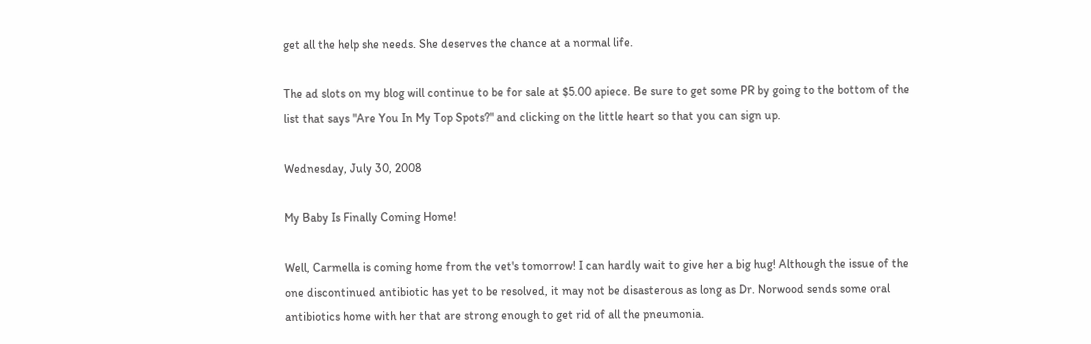get all the help she needs. She deserves the chance at a normal life.

The ad slots on my blog will continue to be for sale at $5.00 apiece. Be sure to get some PR by going to the bottom of the list that says "Are You In My Top Spots?" and clicking on the little heart so that you can sign up.

Wednesday, July 30, 2008

My Baby Is Finally Coming Home!

Well, Carmella is coming home from the vet's tomorrow! I can hardly wait to give her a big hug! Although the issue of the one discontinued antibiotic has yet to be resolved, it may not be disasterous as long as Dr. Norwood sends some oral antibiotics home with her that are strong enough to get rid of all the pneumonia.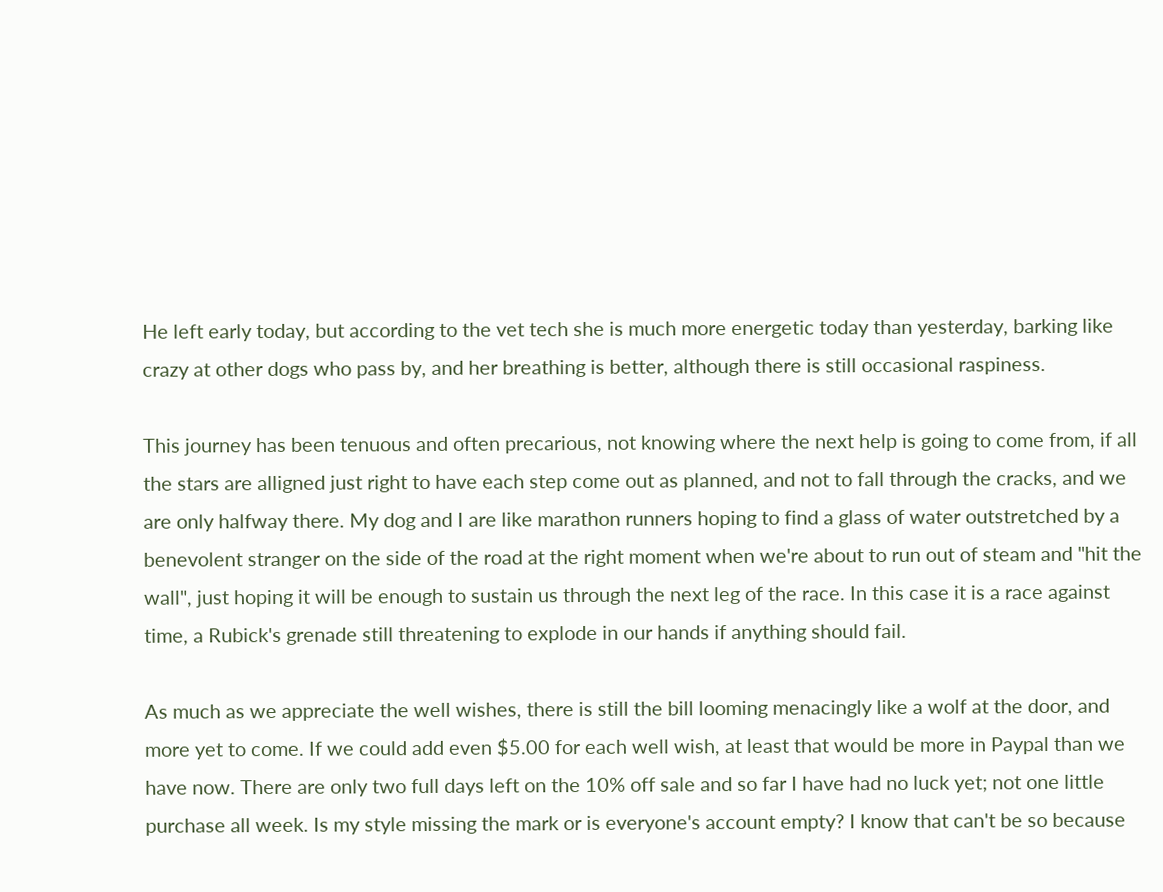He left early today, but according to the vet tech she is much more energetic today than yesterday, barking like crazy at other dogs who pass by, and her breathing is better, although there is still occasional raspiness.

This journey has been tenuous and often precarious, not knowing where the next help is going to come from, if all the stars are alligned just right to have each step come out as planned, and not to fall through the cracks, and we are only halfway there. My dog and I are like marathon runners hoping to find a glass of water outstretched by a benevolent stranger on the side of the road at the right moment when we're about to run out of steam and "hit the wall", just hoping it will be enough to sustain us through the next leg of the race. In this case it is a race against time, a Rubick's grenade still threatening to explode in our hands if anything should fail.

As much as we appreciate the well wishes, there is still the bill looming menacingly like a wolf at the door, and more yet to come. If we could add even $5.00 for each well wish, at least that would be more in Paypal than we have now. There are only two full days left on the 10% off sale and so far I have had no luck yet; not one little purchase all week. Is my style missing the mark or is everyone's account empty? I know that can't be so because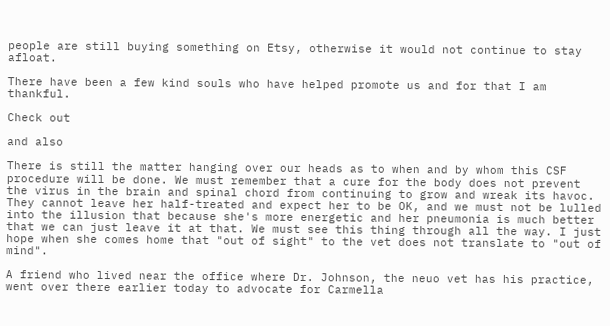people are still buying something on Etsy, otherwise it would not continue to stay afloat.

There have been a few kind souls who have helped promote us and for that I am thankful.

Check out

and also

There is still the matter hanging over our heads as to when and by whom this CSF procedure will be done. We must remember that a cure for the body does not prevent the virus in the brain and spinal chord from continuing to grow and wreak its havoc. They cannot leave her half-treated and expect her to be OK, and we must not be lulled into the illusion that because she's more energetic and her pneumonia is much better that we can just leave it at that. We must see this thing through all the way. I just hope when she comes home that "out of sight" to the vet does not translate to "out of mind".

A friend who lived near the office where Dr. Johnson, the neuo vet has his practice, went over there earlier today to advocate for Carmella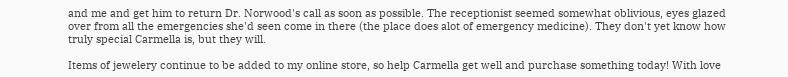and me and get him to return Dr. Norwood's call as soon as possible. The receptionist seemed somewhat oblivious, eyes glazed over from all the emergencies she'd seen come in there (the place does alot of emergency medicine). They don't yet know how truly special Carmella is, but they will.

Items of jewelery continue to be added to my online store, so help Carmella get well and purchase something today! With love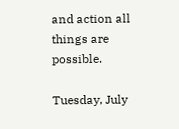and action all things are possible.

Tuesday, July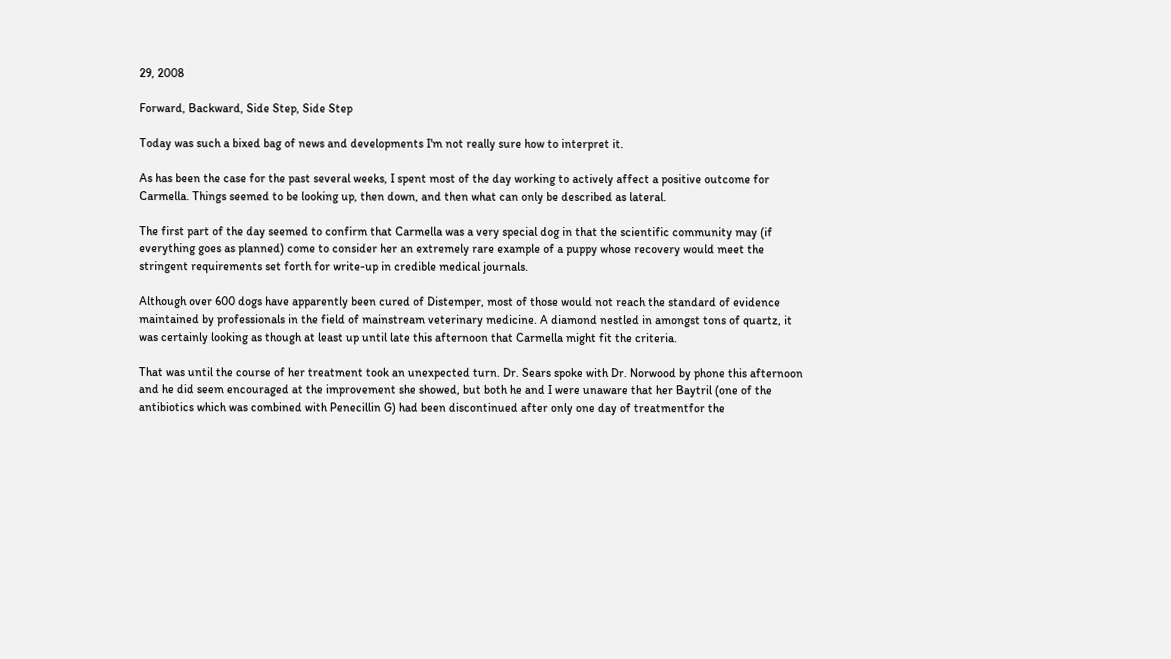29, 2008

Forward, Backward, Side Step, Side Step

Today was such a bixed bag of news and developments I'm not really sure how to interpret it.

As has been the case for the past several weeks, I spent most of the day working to actively affect a positive outcome for Carmella. Things seemed to be looking up, then down, and then what can only be described as lateral.

The first part of the day seemed to confirm that Carmella was a very special dog in that the scientific community may (if everything goes as planned) come to consider her an extremely rare example of a puppy whose recovery would meet the stringent requirements set forth for write-up in credible medical journals.

Although over 600 dogs have apparently been cured of Distemper, most of those would not reach the standard of evidence maintained by professionals in the field of mainstream veterinary medicine. A diamond nestled in amongst tons of quartz, it was certainly looking as though at least up until late this afternoon that Carmella might fit the criteria.

That was until the course of her treatment took an unexpected turn. Dr. Sears spoke with Dr. Norwood by phone this afternoon and he did seem encouraged at the improvement she showed, but both he and I were unaware that her Baytril (one of the antibiotics which was combined with Penecillin G) had been discontinued after only one day of treatmentfor the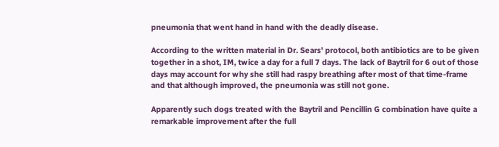pneumonia that went hand in hand with the deadly disease.

According to the written material in Dr. Sears' protocol, both antibiotics are to be given together in a shot, IM, twice a day for a full 7 days. The lack of Baytril for 6 out of those days may account for why she still had raspy breathing after most of that time-frame and that although improved, the pneumonia was still not gone.

Apparently such dogs treated with the Baytril and Pencillin G combination have quite a remarkable improvement after the full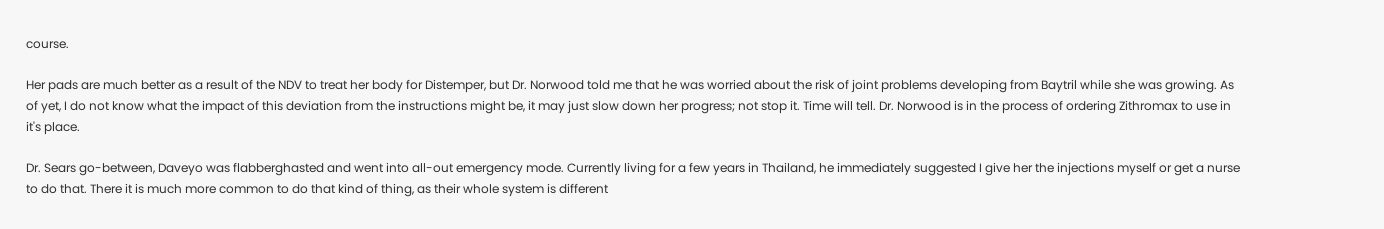course.

Her pads are much better as a result of the NDV to treat her body for Distemper, but Dr. Norwood told me that he was worried about the risk of joint problems developing from Baytril while she was growing. As of yet, I do not know what the impact of this deviation from the instructions might be, it may just slow down her progress; not stop it. Time will tell. Dr. Norwood is in the process of ordering Zithromax to use in it's place.

Dr. Sears go-between, Daveyo was flabberghasted and went into all-out emergency mode. Currently living for a few years in Thailand, he immediately suggested I give her the injections myself or get a nurse to do that. There it is much more common to do that kind of thing, as their whole system is different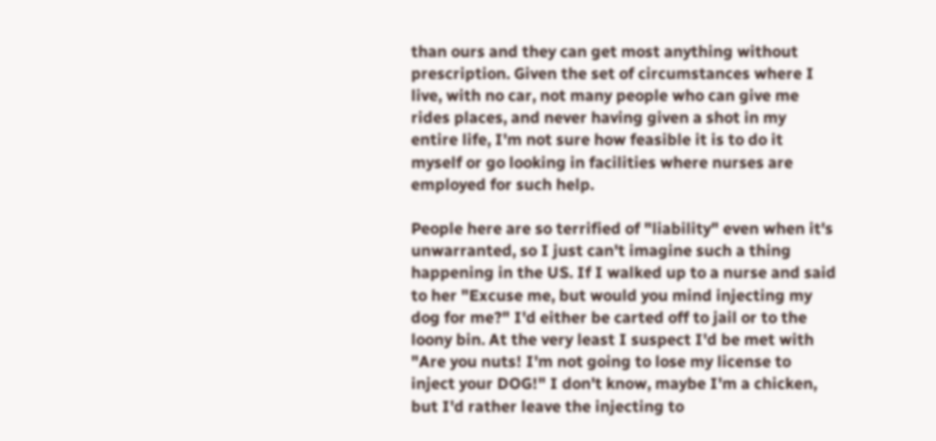than ours and they can get most anything without prescription. Given the set of circumstances where I live, with no car, not many people who can give me rides places, and never having given a shot in my entire life, I'm not sure how feasible it is to do it myself or go looking in facilities where nurses are employed for such help.

People here are so terrified of "liability" even when it's unwarranted, so I just can't imagine such a thing happening in the US. If I walked up to a nurse and said to her "Excuse me, but would you mind injecting my dog for me?" I'd either be carted off to jail or to the loony bin. At the very least I suspect I'd be met with "Are you nuts! I'm not going to lose my license to inject your DOG!" I don't know, maybe I'm a chicken, but I'd rather leave the injecting to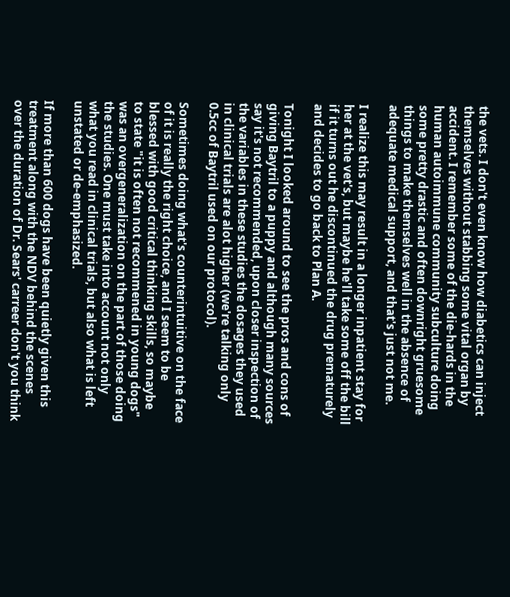the vets. I don't even know how diabetics can inject themselves without stabbing some vital organ by accident. I remember some of the die-hards in the human autoimmune community subculture doing some pretty drastic and often downright gruesome things to make themselves well in the absence of adequate medical support, and that's just not me.

I realize this may result in a longer inpatient stay for her at the vet's, but maybe he'll take some off the bill if it turns out he discontinued the drug prematurely and decides to go back to Plan A.

Tonight I looked around to see the pros and cons of giving Baytril to a puppy and although many sources say it's not recommended, upon closer inspection of the variables in these studies the dosages they used in clinical trials are alot higher (we're talking only 0.5cc of Baytril used on our protocol).

Sometimes doing what's counterintuitive on the face of it is really the right choice, and I seem to be blessed with good critical thinking skills, so maybe to state "it is often not recommened in young dogs" was an overgeneralization on the part of those doing the studies. One must take into account not only what you read in clinical trials, but also what is left unstated or de-emphasized.

If more than 600 dogs have been quietly given this treatment along with the NDV behind the scenes over the duration of Dr. Sears' carreer don't you think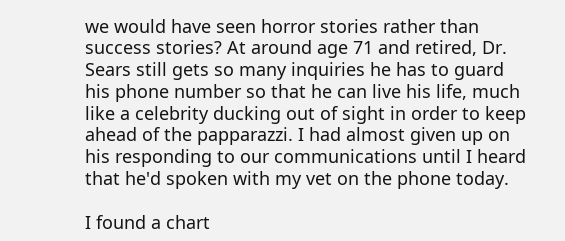we would have seen horror stories rather than success stories? At around age 71 and retired, Dr. Sears still gets so many inquiries he has to guard his phone number so that he can live his life, much like a celebrity ducking out of sight in order to keep ahead of the papparazzi. I had almost given up on his responding to our communications until I heard that he'd spoken with my vet on the phone today.

I found a chart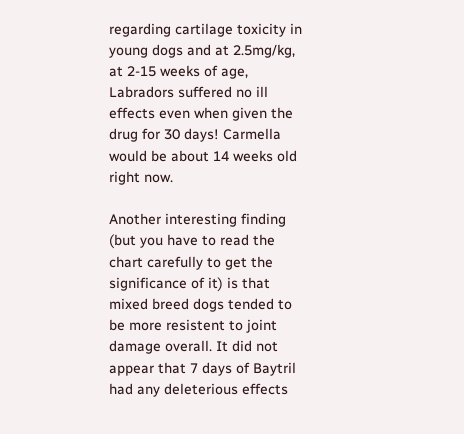regarding cartilage toxicity in young dogs and at 2.5mg/kg, at 2-15 weeks of age, Labradors suffered no ill effects even when given the drug for 30 days! Carmella would be about 14 weeks old right now.

Another interesting finding (but you have to read the chart carefully to get the significance of it) is that mixed breed dogs tended to be more resistent to joint damage overall. It did not appear that 7 days of Baytril had any deleterious effects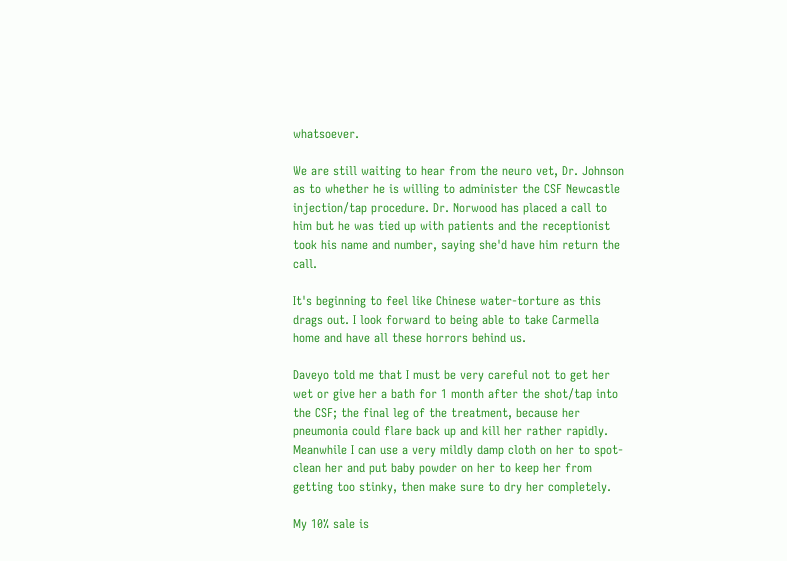whatsoever.

We are still waiting to hear from the neuro vet, Dr. Johnson as to whether he is willing to administer the CSF Newcastle injection/tap procedure. Dr. Norwood has placed a call to him but he was tied up with patients and the receptionist took his name and number, saying she'd have him return the call.

It's beginning to feel like Chinese water-torture as this drags out. I look forward to being able to take Carmella home and have all these horrors behind us.

Daveyo told me that I must be very careful not to get her wet or give her a bath for 1 month after the shot/tap into the CSF; the final leg of the treatment, because her pneumonia could flare back up and kill her rather rapidly. Meanwhile I can use a very mildly damp cloth on her to spot-clean her and put baby powder on her to keep her from getting too stinky, then make sure to dry her completely.

My 10% sale is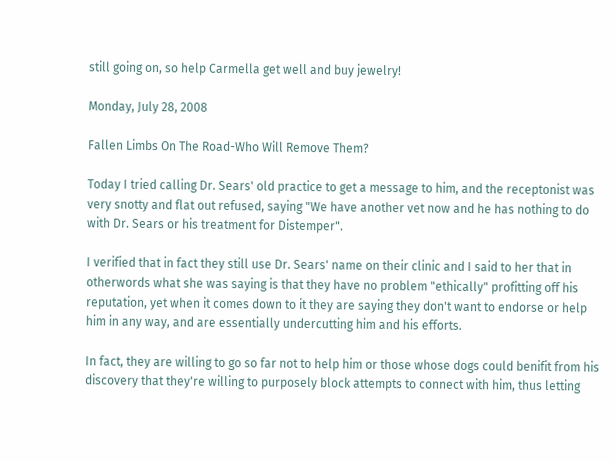still going on, so help Carmella get well and buy jewelry!

Monday, July 28, 2008

Fallen Limbs On The Road-Who Will Remove Them?

Today I tried calling Dr. Sears' old practice to get a message to him, and the receptonist was very snotty and flat out refused, saying "We have another vet now and he has nothing to do with Dr. Sears or his treatment for Distemper".

I verified that in fact they still use Dr. Sears' name on their clinic and I said to her that in otherwords what she was saying is that they have no problem "ethically" profitting off his reputation, yet when it comes down to it they are saying they don't want to endorse or help him in any way, and are essentially undercutting him and his efforts.

In fact, they are willing to go so far not to help him or those whose dogs could benifit from his discovery that they're willing to purposely block attempts to connect with him, thus letting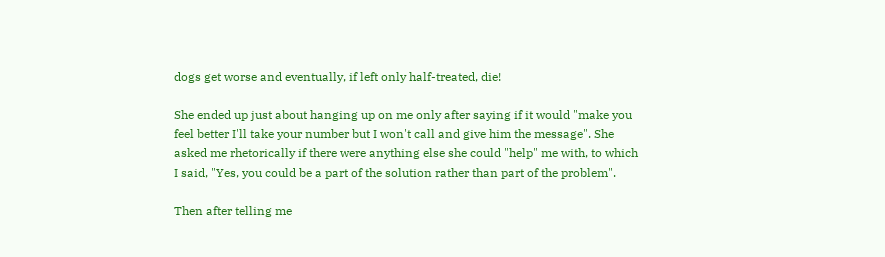dogs get worse and eventually, if left only half-treated, die!

She ended up just about hanging up on me only after saying if it would "make you feel better I'll take your number but I won't call and give him the message". She asked me rhetorically if there were anything else she could "help" me with, to which I said, "Yes, you could be a part of the solution rather than part of the problem".

Then after telling me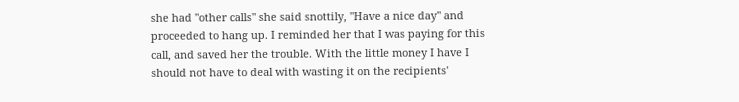she had "other calls" she said snottily, "Have a nice day" and proceeded to hang up. I reminded her that I was paying for this call, and saved her the trouble. With the little money I have I should not have to deal with wasting it on the recipients'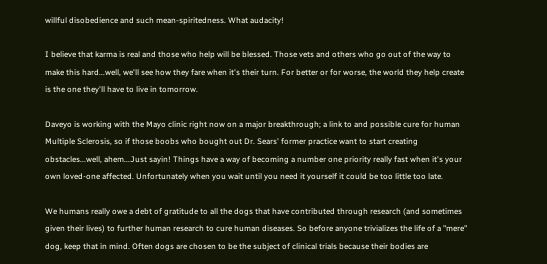willful disobedience and such mean-spiritedness. What audacity!

I believe that karma is real and those who help will be blessed. Those vets and others who go out of the way to make this hard...well, we'll see how they fare when it's their turn. For better or for worse, the world they help create is the one they'll have to live in tomorrow.

Daveyo is working with the Mayo clinic right now on a major breakthrough; a link to and possible cure for human Multiple Sclerosis, so if those boobs who bought out Dr. Sears' former practice want to start creating obstacles...well, ahem...Just sayin! Things have a way of becoming a number one priority really fast when it's your own loved-one affected. Unfortunately when you wait until you need it yourself it could be too little too late.

We humans really owe a debt of gratitude to all the dogs that have contributed through research (and sometimes given their lives) to further human research to cure human diseases. So before anyone trivializes the life of a "mere" dog, keep that in mind. Often dogs are chosen to be the subject of clinical trials because their bodies are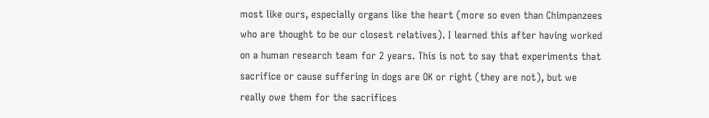most like ours, especially organs like the heart (more so even than Chimpanzees who are thought to be our closest relatives). I learned this after having worked on a human research team for 2 years. This is not to say that experiments that sacrifice or cause suffering in dogs are OK or right (they are not), but we really owe them for the sacrifices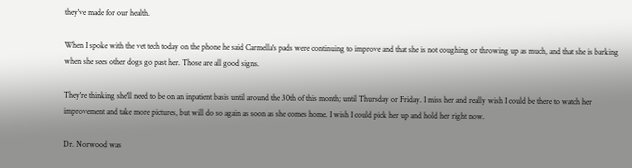they've made for our health.

When I spoke with the vet tech today on the phone he said Carmella's pads were continuing to improve and that she is not coughing or throwing up as much, and that she is barking when she sees other dogs go past her. Those are all good signs.

They're thinking she'll need to be on an inpatient basis until around the 30th of this month; until Thursday or Friday. I miss her and really wish I could be there to watch her improvement and take more pictures, but will do so again as soon as she comes home. I wish I could pick her up and hold her right now.

Dr. Norwood was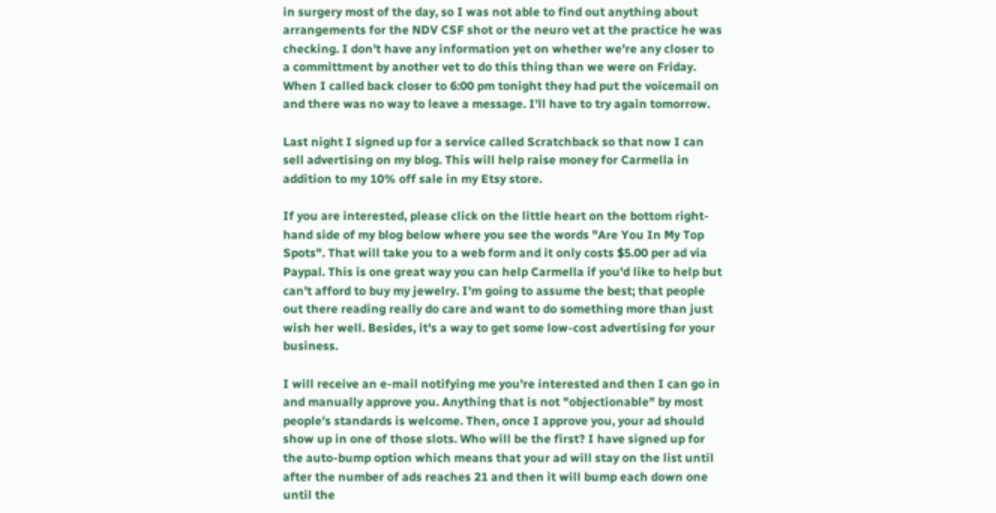in surgery most of the day, so I was not able to find out anything about arrangements for the NDV CSF shot or the neuro vet at the practice he was checking. I don't have any information yet on whether we're any closer to a committment by another vet to do this thing than we were on Friday. When I called back closer to 6:00 pm tonight they had put the voicemail on and there was no way to leave a message. I'll have to try again tomorrow.

Last night I signed up for a service called Scratchback so that now I can sell advertising on my blog. This will help raise money for Carmella in addition to my 10% off sale in my Etsy store.

If you are interested, please click on the little heart on the bottom right-hand side of my blog below where you see the words "Are You In My Top Spots". That will take you to a web form and it only costs $5.00 per ad via Paypal. This is one great way you can help Carmella if you'd like to help but can't afford to buy my jewelry. I'm going to assume the best; that people out there reading really do care and want to do something more than just wish her well. Besides, it's a way to get some low-cost advertising for your business.

I will receive an e-mail notifying me you're interested and then I can go in and manually approve you. Anything that is not "objectionable" by most people's standards is welcome. Then, once I approve you, your ad should show up in one of those slots. Who will be the first? I have signed up for the auto-bump option which means that your ad will stay on the list until after the number of ads reaches 21 and then it will bump each down one until the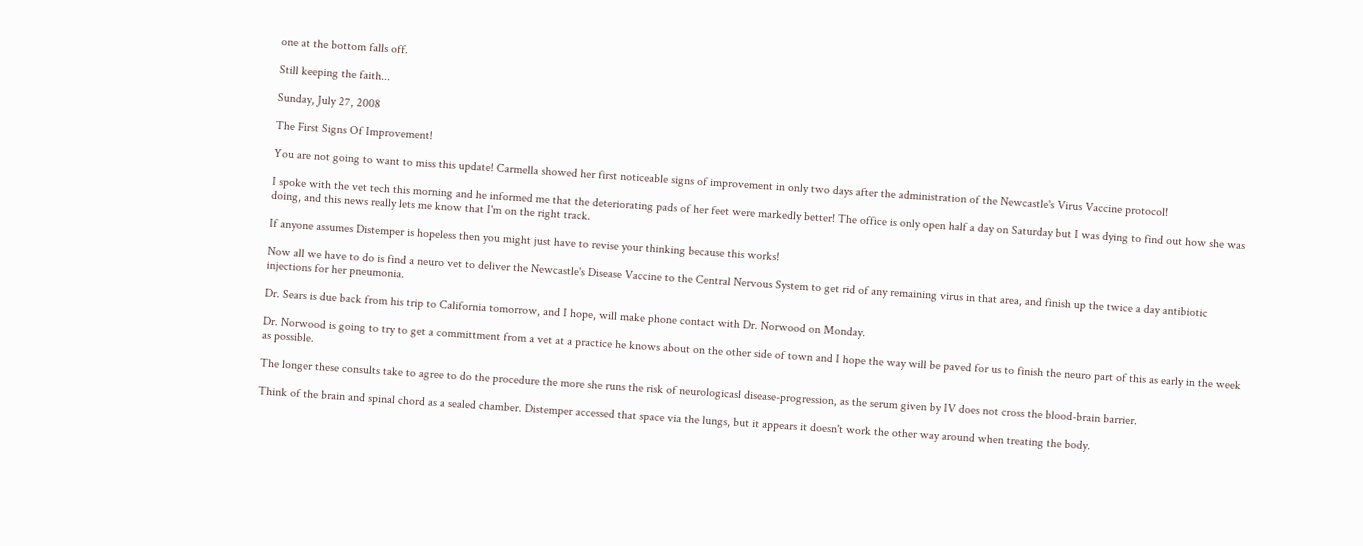one at the bottom falls off.

Still keeping the faith...

Sunday, July 27, 2008

The First Signs Of Improvement!

You are not going to want to miss this update! Carmella showed her first noticeable signs of improvement in only two days after the administration of the Newcastle's Virus Vaccine protocol!

I spoke with the vet tech this morning and he informed me that the deteriorating pads of her feet were markedly better! The office is only open half a day on Saturday but I was dying to find out how she was doing, and this news really lets me know that I'm on the right track.

If anyone assumes Distemper is hopeless then you might just have to revise your thinking because this works!

Now all we have to do is find a neuro vet to deliver the Newcastle's Disease Vaccine to the Central Nervous System to get rid of any remaining virus in that area, and finish up the twice a day antibiotic injections for her pneumonia.

Dr. Sears is due back from his trip to California tomorrow, and I hope, will make phone contact with Dr. Norwood on Monday.

Dr. Norwood is going to try to get a committment from a vet at a practice he knows about on the other side of town and I hope the way will be paved for us to finish the neuro part of this as early in the week as possible.

The longer these consults take to agree to do the procedure the more she runs the risk of neurologicasl disease-progression, as the serum given by IV does not cross the blood-brain barrier.

Think of the brain and spinal chord as a sealed chamber. Distemper accessed that space via the lungs, but it appears it doesn't work the other way around when treating the body.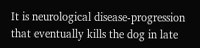It is neurological disease-progression that eventually kills the dog in late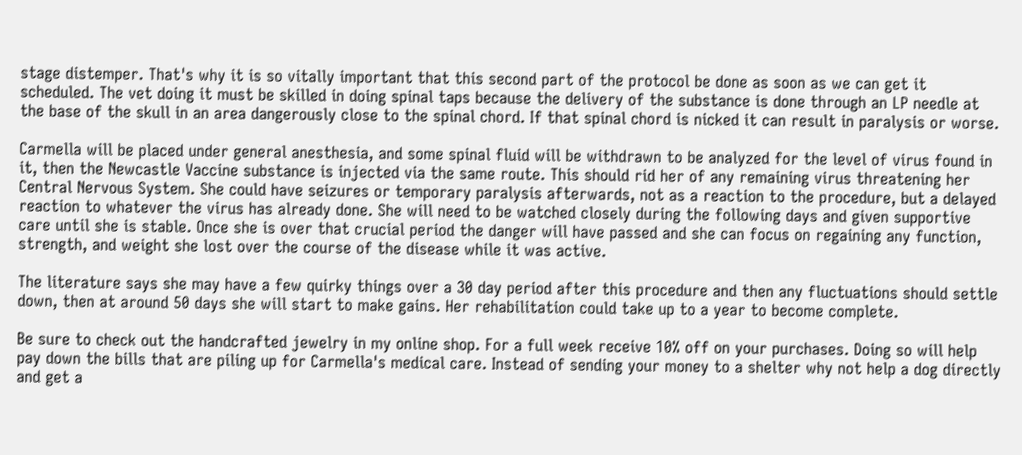stage distemper. That's why it is so vitally important that this second part of the protocol be done as soon as we can get it scheduled. The vet doing it must be skilled in doing spinal taps because the delivery of the substance is done through an LP needle at the base of the skull in an area dangerously close to the spinal chord. If that spinal chord is nicked it can result in paralysis or worse.

Carmella will be placed under general anesthesia, and some spinal fluid will be withdrawn to be analyzed for the level of virus found in it, then the Newcastle Vaccine substance is injected via the same route. This should rid her of any remaining virus threatening her Central Nervous System. She could have seizures or temporary paralysis afterwards, not as a reaction to the procedure, but a delayed reaction to whatever the virus has already done. She will need to be watched closely during the following days and given supportive care until she is stable. Once she is over that crucial period the danger will have passed and she can focus on regaining any function, strength, and weight she lost over the course of the disease while it was active.

The literature says she may have a few quirky things over a 30 day period after this procedure and then any fluctuations should settle down, then at around 50 days she will start to make gains. Her rehabilitation could take up to a year to become complete.

Be sure to check out the handcrafted jewelry in my online shop. For a full week receive 10% off on your purchases. Doing so will help pay down the bills that are piling up for Carmella's medical care. Instead of sending your money to a shelter why not help a dog directly and get a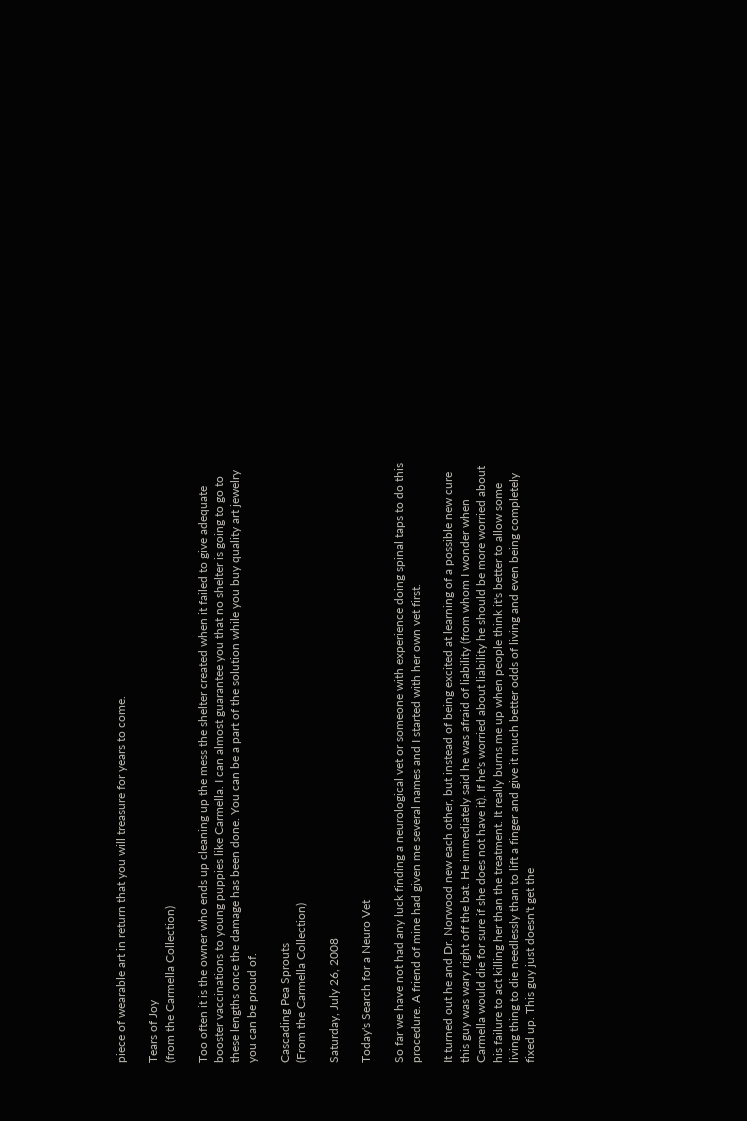piece of wearable art in return that you will treasure for years to come.

Tears of Joy
(from the Carmella Collection)

Too often it is the owner who ends up cleaning up the mess the shelter created when it failed to give adequate booster vaccinations to young puppies like Carmella. I can almost guarantee you that no shelter is going to go to these lengths once the damage has been done. You can be a part of the solution while you buy quality art jewelry you can be proud of.

Cascading Pea Sprouts
(From the Carmella Collection)

Saturday, July 26, 2008

Today's Search for a Neuro Vet

So far we have not had any luck finding a neurological vet or someone with experience doing spinal taps to do this procedure. A friend of mine had given me several names and I started with her own vet first.

It turned out he and Dr. Norwood new each other, but instead of being excited at learning of a possible new cure this guy was wary right off the bat. He immediately said he was afraid of liability (from whom I wonder when Carmella would die for sure if she does not have it). If he's worried about liability he should be more worried about his failure to act killing her than the treatment. It really burns me up when people think it's better to allow some living thing to die needlessly than to lift a finger and give it much better odds of living and even being completely fixed up. This guy just doesn't get the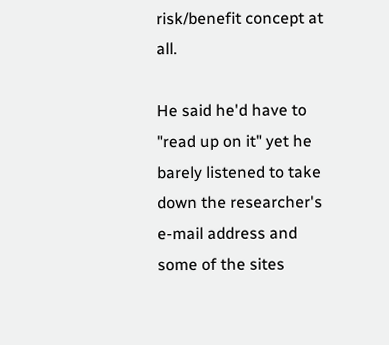risk/benefit concept at all.

He said he'd have to "read up on it" yet he barely listened to take down the researcher's e-mail address and some of the sites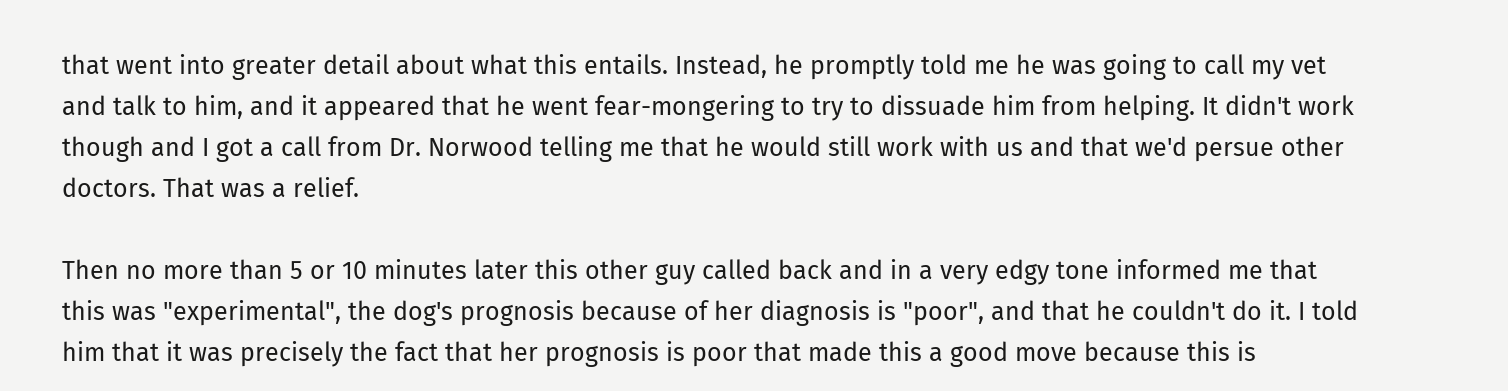that went into greater detail about what this entails. Instead, he promptly told me he was going to call my vet and talk to him, and it appeared that he went fear-mongering to try to dissuade him from helping. It didn't work though and I got a call from Dr. Norwood telling me that he would still work with us and that we'd persue other doctors. That was a relief.

Then no more than 5 or 10 minutes later this other guy called back and in a very edgy tone informed me that this was "experimental", the dog's prognosis because of her diagnosis is "poor", and that he couldn't do it. I told him that it was precisely the fact that her prognosis is poor that made this a good move because this is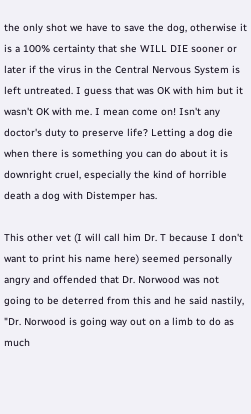the only shot we have to save the dog, otherwise it is a 100% certainty that she WILL DIE sooner or later if the virus in the Central Nervous System is left untreated. I guess that was OK with him but it wasn't OK with me. I mean come on! Isn't any doctor's duty to preserve life? Letting a dog die when there is something you can do about it is downright cruel, especially the kind of horrible death a dog with Distemper has.

This other vet (I will call him Dr. T because I don't want to print his name here) seemed personally angry and offended that Dr. Norwood was not going to be deterred from this and he said nastily, "Dr. Norwood is going way out on a limb to do as much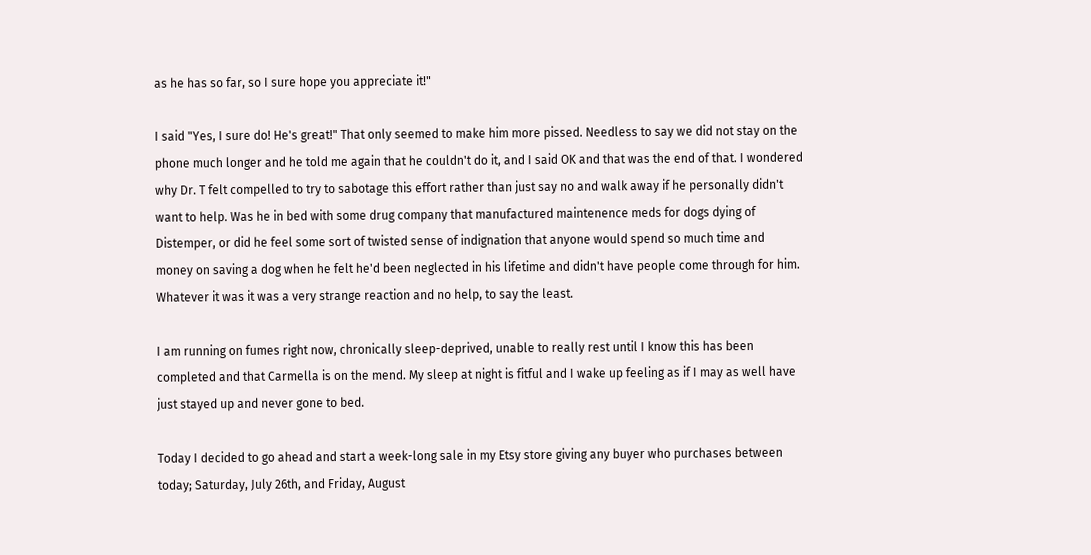as he has so far, so I sure hope you appreciate it!"

I said "Yes, I sure do! He's great!" That only seemed to make him more pissed. Needless to say we did not stay on the phone much longer and he told me again that he couldn't do it, and I said OK and that was the end of that. I wondered why Dr. T felt compelled to try to sabotage this effort rather than just say no and walk away if he personally didn't want to help. Was he in bed with some drug company that manufactured maintenence meds for dogs dying of Distemper, or did he feel some sort of twisted sense of indignation that anyone would spend so much time and money on saving a dog when he felt he'd been neglected in his lifetime and didn't have people come through for him. Whatever it was it was a very strange reaction and no help, to say the least.

I am running on fumes right now, chronically sleep-deprived, unable to really rest until I know this has been completed and that Carmella is on the mend. My sleep at night is fitful and I wake up feeling as if I may as well have just stayed up and never gone to bed.

Today I decided to go ahead and start a week-long sale in my Etsy store giving any buyer who purchases between today; Saturday, July 26th, and Friday, August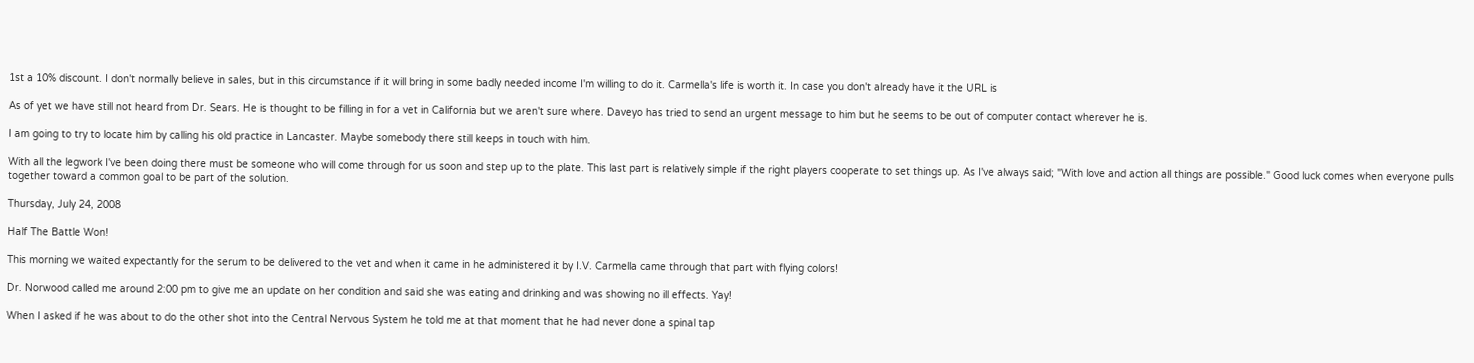1st a 10% discount. I don't normally believe in sales, but in this circumstance if it will bring in some badly needed income I'm willing to do it. Carmella's life is worth it. In case you don't already have it the URL is

As of yet we have still not heard from Dr. Sears. He is thought to be filling in for a vet in California but we aren't sure where. Daveyo has tried to send an urgent message to him but he seems to be out of computer contact wherever he is.

I am going to try to locate him by calling his old practice in Lancaster. Maybe somebody there still keeps in touch with him.

With all the legwork I've been doing there must be someone who will come through for us soon and step up to the plate. This last part is relatively simple if the right players cooperate to set things up. As I've always said; "With love and action all things are possible." Good luck comes when everyone pulls together toward a common goal to be part of the solution.

Thursday, July 24, 2008

Half The Battle Won!

This morning we waited expectantly for the serum to be delivered to the vet and when it came in he administered it by I.V. Carmella came through that part with flying colors!

Dr. Norwood called me around 2:00 pm to give me an update on her condition and said she was eating and drinking and was showing no ill effects. Yay!

When I asked if he was about to do the other shot into the Central Nervous System he told me at that moment that he had never done a spinal tap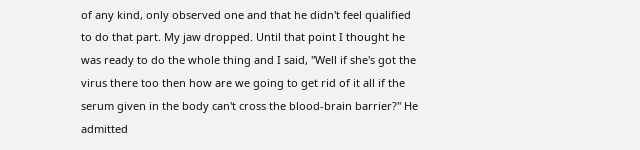of any kind, only observed one and that he didn't feel qualified to do that part. My jaw dropped. Until that point I thought he was ready to do the whole thing and I said, "Well if she's got the virus there too then how are we going to get rid of it all if the serum given in the body can't cross the blood-brain barrier?" He admitted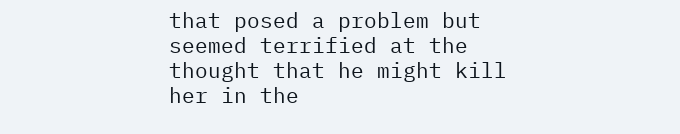that posed a problem but seemed terrified at the thought that he might kill her in the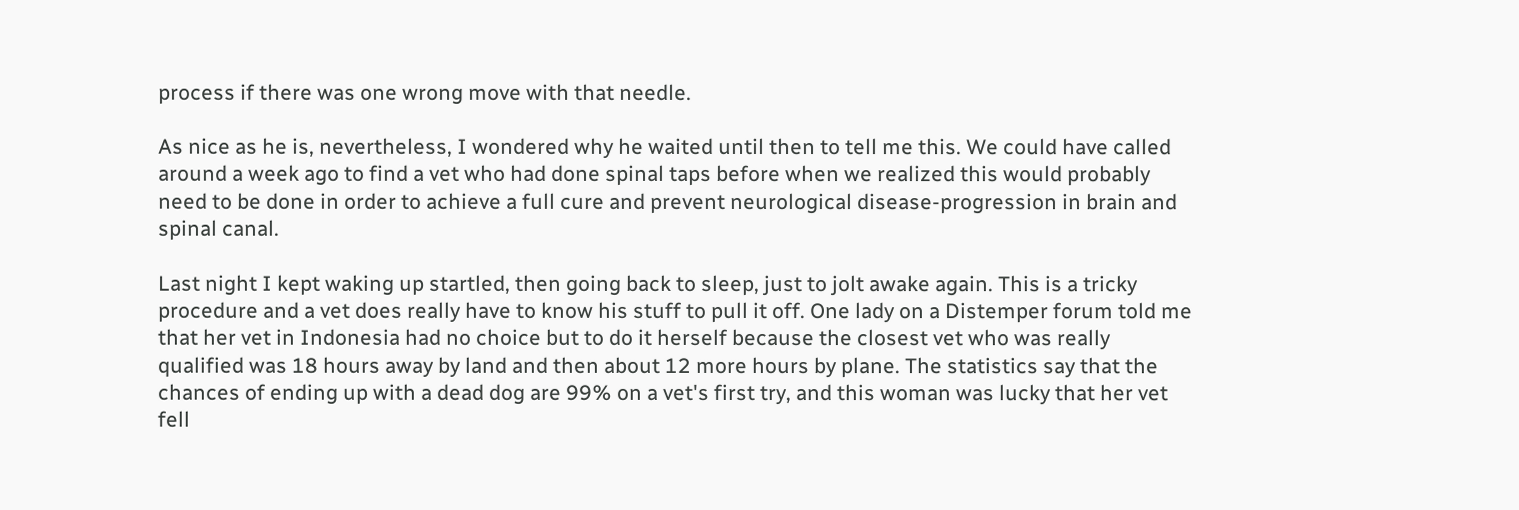process if there was one wrong move with that needle.

As nice as he is, nevertheless, I wondered why he waited until then to tell me this. We could have called around a week ago to find a vet who had done spinal taps before when we realized this would probably need to be done in order to achieve a full cure and prevent neurological disease-progression in brain and spinal canal.

Last night I kept waking up startled, then going back to sleep, just to jolt awake again. This is a tricky procedure and a vet does really have to know his stuff to pull it off. One lady on a Distemper forum told me that her vet in Indonesia had no choice but to do it herself because the closest vet who was really qualified was 18 hours away by land and then about 12 more hours by plane. The statistics say that the chances of ending up with a dead dog are 99% on a vet's first try, and this woman was lucky that her vet fell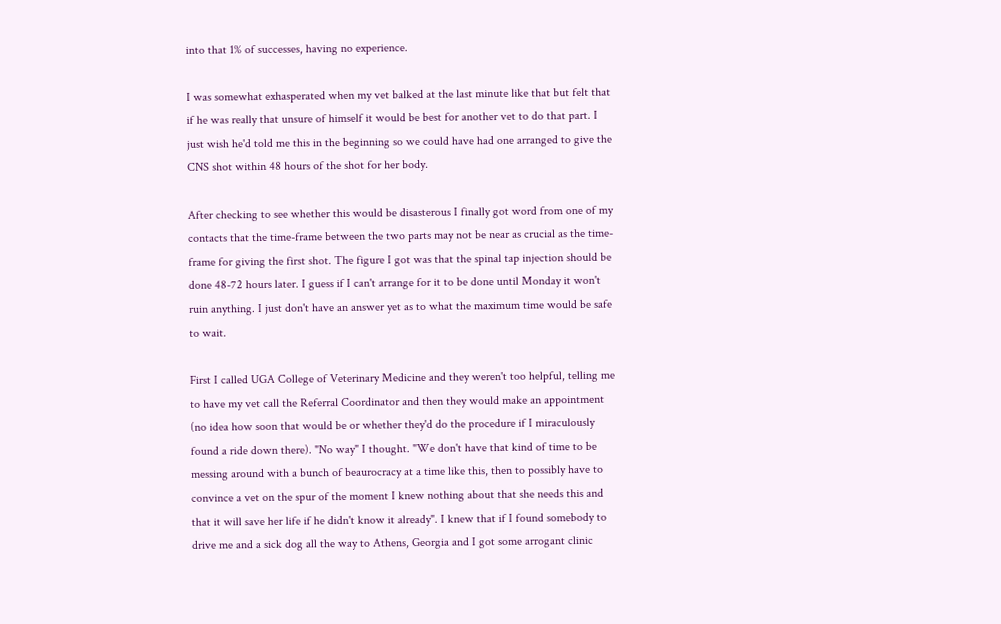into that 1% of successes, having no experience.

I was somewhat exhasperated when my vet balked at the last minute like that but felt that if he was really that unsure of himself it would be best for another vet to do that part. I just wish he'd told me this in the beginning so we could have had one arranged to give the CNS shot within 48 hours of the shot for her body.

After checking to see whether this would be disasterous I finally got word from one of my contacts that the time-frame between the two parts may not be near as crucial as the time-frame for giving the first shot. The figure I got was that the spinal tap injection should be done 48-72 hours later. I guess if I can't arrange for it to be done until Monday it won't ruin anything. I just don't have an answer yet as to what the maximum time would be safe to wait.

First I called UGA College of Veterinary Medicine and they weren't too helpful, telling me to have my vet call the Referral Coordinator and then they would make an appointment (no idea how soon that would be or whether they'd do the procedure if I miraculously found a ride down there). "No way" I thought. "We don't have that kind of time to be messing around with a bunch of beaurocracy at a time like this, then to possibly have to convince a vet on the spur of the moment I knew nothing about that she needs this and that it will save her life if he didn't know it already". I knew that if I found somebody to drive me and a sick dog all the way to Athens, Georgia and I got some arrogant clinic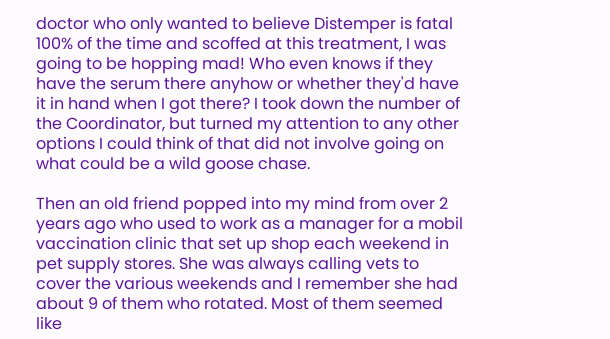doctor who only wanted to believe Distemper is fatal 100% of the time and scoffed at this treatment, I was going to be hopping mad! Who even knows if they have the serum there anyhow or whether they'd have it in hand when I got there? I took down the number of the Coordinator, but turned my attention to any other options I could think of that did not involve going on what could be a wild goose chase.

Then an old friend popped into my mind from over 2 years ago who used to work as a manager for a mobil vaccination clinic that set up shop each weekend in pet supply stores. She was always calling vets to cover the various weekends and I remember she had about 9 of them who rotated. Most of them seemed like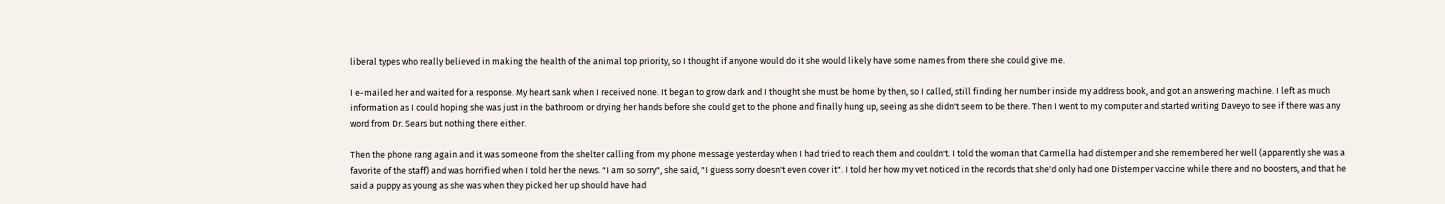liberal types who really believed in making the health of the animal top priority, so I thought if anyone would do it she would likely have some names from there she could give me.

I e-mailed her and waited for a response. My heart sank when I received none. It began to grow dark and I thought she must be home by then, so I called, still finding her number inside my address book, and got an answering machine. I left as much information as I could hoping she was just in the bathroom or drying her hands before she could get to the phone and finally hung up, seeing as she didn't seem to be there. Then I went to my computer and started writing Daveyo to see if there was any word from Dr. Sears but nothing there either.

Then the phone rang again and it was someone from the shelter calling from my phone message yesterday when I had tried to reach them and couldn't. I told the woman that Carmella had distemper and she remembered her well (apparently she was a favorite of the staff) and was horrified when I told her the news. "I am so sorry", she said, "I guess sorry doesn't even cover it". I told her how my vet noticed in the records that she'd only had one Distemper vaccine while there and no boosters, and that he said a puppy as young as she was when they picked her up should have had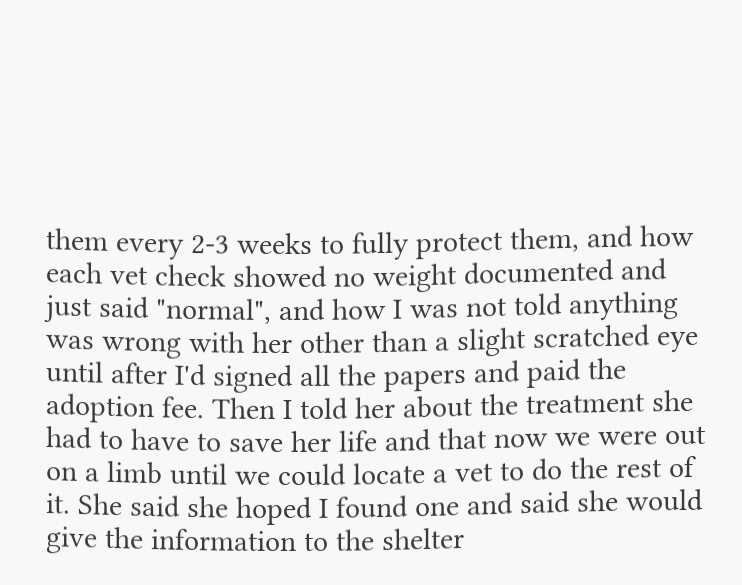them every 2-3 weeks to fully protect them, and how each vet check showed no weight documented and just said "normal", and how I was not told anything was wrong with her other than a slight scratched eye until after I'd signed all the papers and paid the adoption fee. Then I told her about the treatment she had to have to save her life and that now we were out on a limb until we could locate a vet to do the rest of it. She said she hoped I found one and said she would give the information to the shelter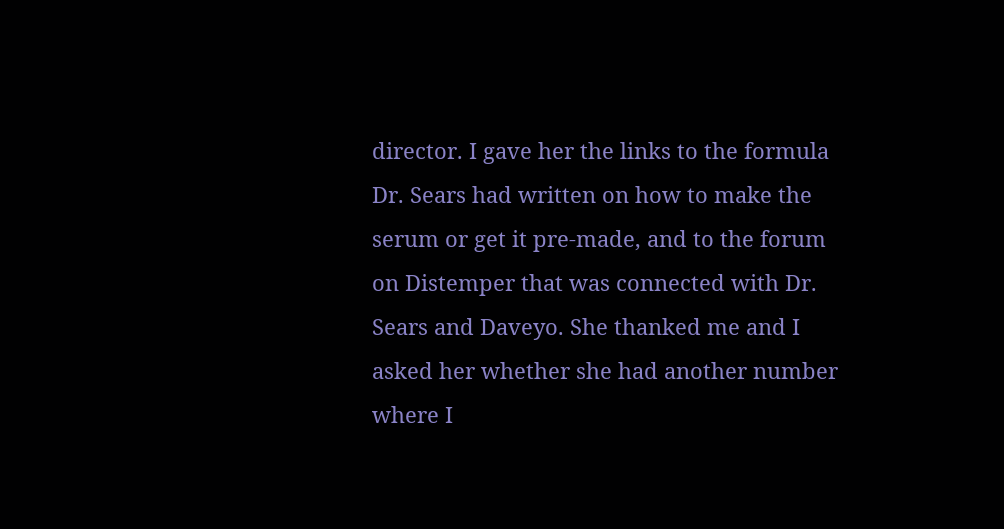director. I gave her the links to the formula Dr. Sears had written on how to make the serum or get it pre-made, and to the forum on Distemper that was connected with Dr. Sears and Daveyo. She thanked me and I asked her whether she had another number where I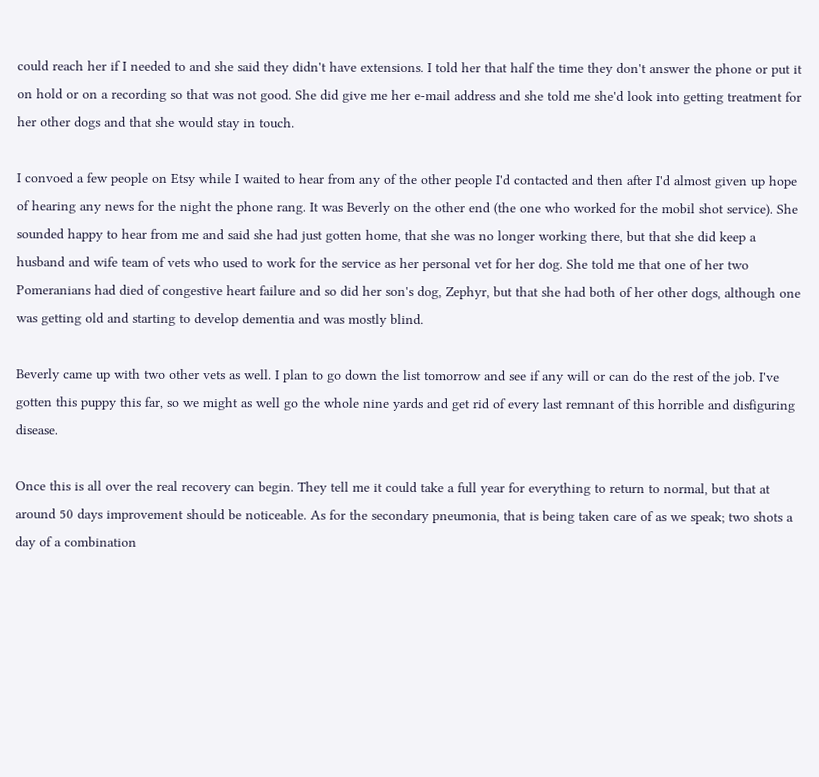could reach her if I needed to and she said they didn't have extensions. I told her that half the time they don't answer the phone or put it on hold or on a recording so that was not good. She did give me her e-mail address and she told me she'd look into getting treatment for her other dogs and that she would stay in touch.

I convoed a few people on Etsy while I waited to hear from any of the other people I'd contacted and then after I'd almost given up hope of hearing any news for the night the phone rang. It was Beverly on the other end (the one who worked for the mobil shot service). She sounded happy to hear from me and said she had just gotten home, that she was no longer working there, but that she did keep a husband and wife team of vets who used to work for the service as her personal vet for her dog. She told me that one of her two Pomeranians had died of congestive heart failure and so did her son's dog, Zephyr, but that she had both of her other dogs, although one was getting old and starting to develop dementia and was mostly blind.

Beverly came up with two other vets as well. I plan to go down the list tomorrow and see if any will or can do the rest of the job. I've gotten this puppy this far, so we might as well go the whole nine yards and get rid of every last remnant of this horrible and disfiguring disease.

Once this is all over the real recovery can begin. They tell me it could take a full year for everything to return to normal, but that at around 50 days improvement should be noticeable. As for the secondary pneumonia, that is being taken care of as we speak; two shots a day of a combination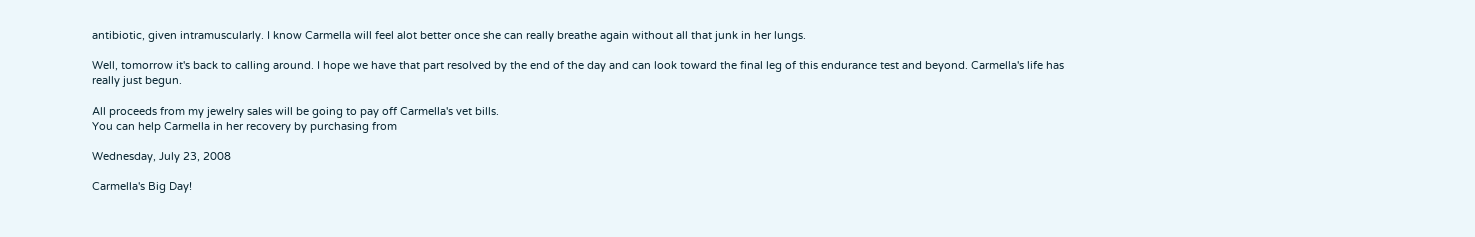antibiotic, given intramuscularly. I know Carmella will feel alot better once she can really breathe again without all that junk in her lungs.

Well, tomorrow it's back to calling around. I hope we have that part resolved by the end of the day and can look toward the final leg of this endurance test and beyond. Carmella's life has really just begun.

All proceeds from my jewelry sales will be going to pay off Carmella's vet bills.
You can help Carmella in her recovery by purchasing from

Wednesday, July 23, 2008

Carmella's Big Day!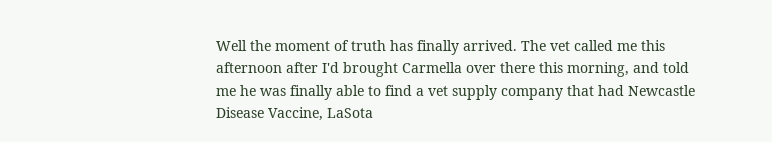Well the moment of truth has finally arrived. The vet called me this afternoon after I'd brought Carmella over there this morning, and told me he was finally able to find a vet supply company that had Newcastle Disease Vaccine, LaSota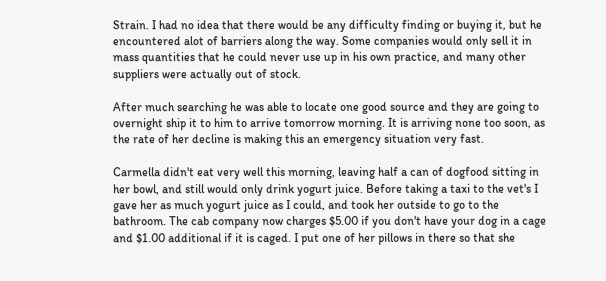Strain. I had no idea that there would be any difficulty finding or buying it, but he encountered alot of barriers along the way. Some companies would only sell it in mass quantities that he could never use up in his own practice, and many other suppliers were actually out of stock.

After much searching he was able to locate one good source and they are going to overnight ship it to him to arrive tomorrow morning. It is arriving none too soon, as the rate of her decline is making this an emergency situation very fast.

Carmella didn't eat very well this morning, leaving half a can of dogfood sitting in her bowl, and still would only drink yogurt juice. Before taking a taxi to the vet's I gave her as much yogurt juice as I could, and took her outside to go to the bathroom. The cab company now charges $5.00 if you don't have your dog in a cage and $1.00 additional if it is caged. I put one of her pillows in there so that she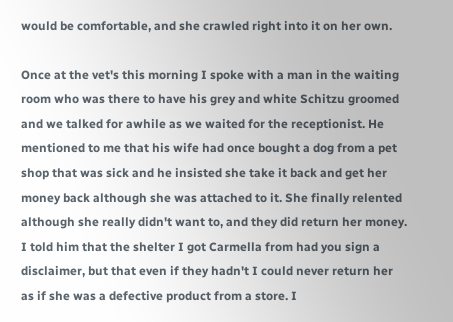would be comfortable, and she crawled right into it on her own.

Once at the vet's this morning I spoke with a man in the waiting room who was there to have his grey and white Schitzu groomed and we talked for awhile as we waited for the receptionist. He mentioned to me that his wife had once bought a dog from a pet shop that was sick and he insisted she take it back and get her money back although she was attached to it. She finally relented although she really didn't want to, and they did return her money. I told him that the shelter I got Carmella from had you sign a disclaimer, but that even if they hadn't I could never return her as if she was a defective product from a store. I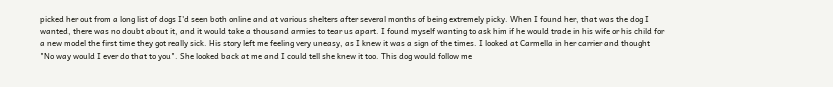picked her out from a long list of dogs I'd seen both online and at various shelters after several months of being extremely picky. When I found her, that was the dog I wanted, there was no doubt about it, and it would take a thousand armies to tear us apart. I found myself wanting to ask him if he would trade in his wife or his child for a new model the first time they got really sick. His story left me feeling very uneasy, as I knew it was a sign of the times. I looked at Carmella in her carrier and thought "No way would I ever do that to you". She looked back at me and I could tell she knew it too. This dog would follow me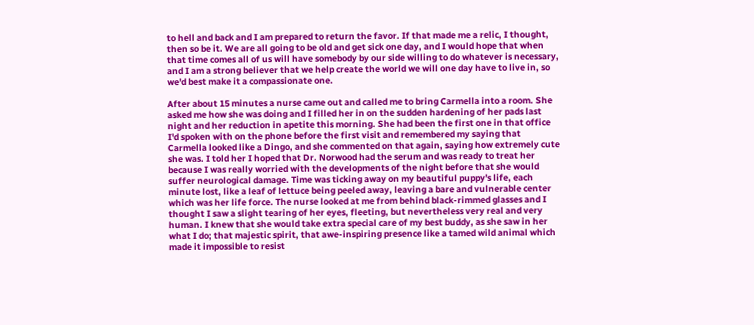to hell and back and I am prepared to return the favor. If that made me a relic, I thought, then so be it. We are all going to be old and get sick one day, and I would hope that when that time comes all of us will have somebody by our side willing to do whatever is necessary, and I am a strong believer that we help create the world we will one day have to live in, so we'd best make it a compassionate one.

After about 15 minutes a nurse came out and called me to bring Carmella into a room. She asked me how she was doing and I filled her in on the sudden hardening of her pads last night and her reduction in apetite this morning. She had been the first one in that office I'd spoken with on the phone before the first visit and remembered my saying that Carmella looked like a Dingo, and she commented on that again, saying how extremely cute she was. I told her I hoped that Dr. Norwood had the serum and was ready to treat her because I was really worried with the developments of the night before that she would suffer neurological damage. Time was ticking away on my beautiful puppy's life, each minute lost, like a leaf of lettuce being peeled away, leaving a bare and vulnerable center which was her life force. The nurse looked at me from behind black-rimmed glasses and I thought I saw a slight tearing of her eyes, fleeting, but nevertheless very real and very human. I knew that she would take extra special care of my best buddy, as she saw in her what I do; that majestic spirit, that awe-inspiring presence like a tamed wild animal which made it impossible to resist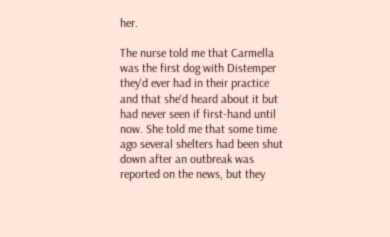her.

The nurse told me that Carmella was the first dog with Distemper they'd ever had in their practice and that she'd heard about it but had never seen if first-hand until now. She told me that some time ago several shelters had been shut down after an outbreak was reported on the news, but they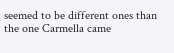seemed to be different ones than the one Carmella came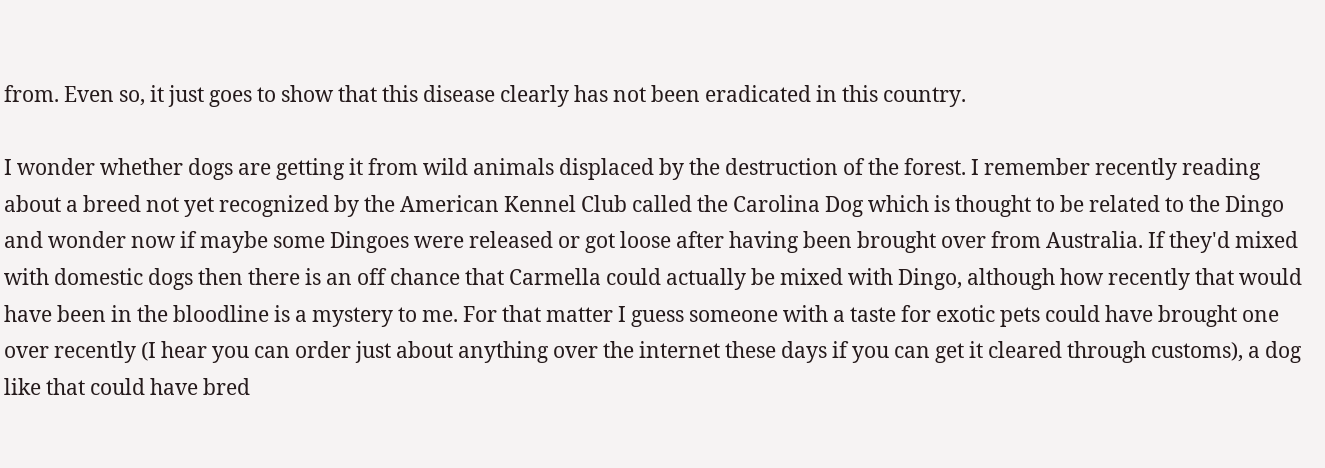from. Even so, it just goes to show that this disease clearly has not been eradicated in this country.

I wonder whether dogs are getting it from wild animals displaced by the destruction of the forest. I remember recently reading about a breed not yet recognized by the American Kennel Club called the Carolina Dog which is thought to be related to the Dingo and wonder now if maybe some Dingoes were released or got loose after having been brought over from Australia. If they'd mixed with domestic dogs then there is an off chance that Carmella could actually be mixed with Dingo, although how recently that would have been in the bloodline is a mystery to me. For that matter I guess someone with a taste for exotic pets could have brought one over recently (I hear you can order just about anything over the internet these days if you can get it cleared through customs), a dog like that could have bred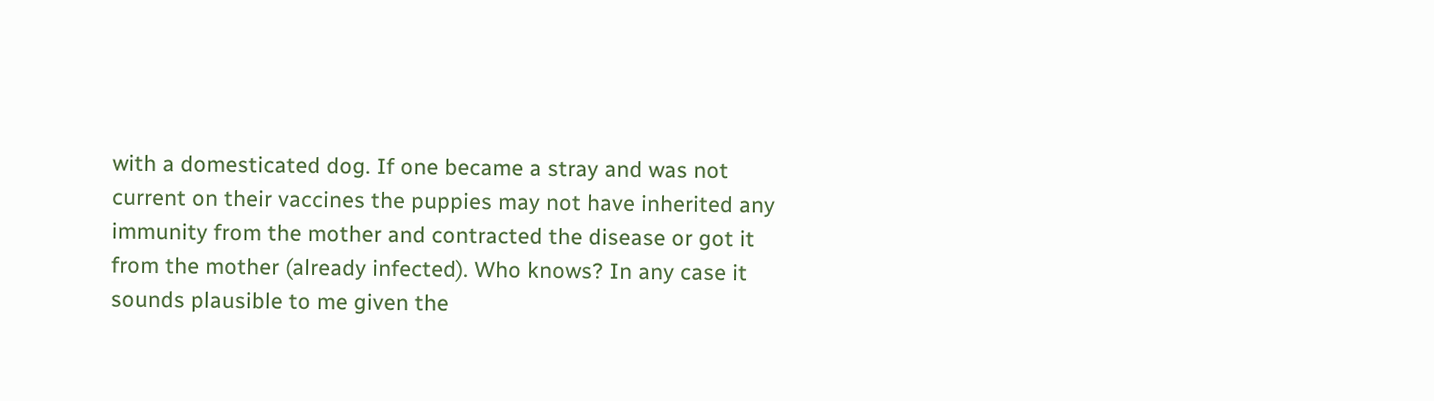with a domesticated dog. If one became a stray and was not current on their vaccines the puppies may not have inherited any immunity from the mother and contracted the disease or got it from the mother (already infected). Who knows? In any case it sounds plausible to me given the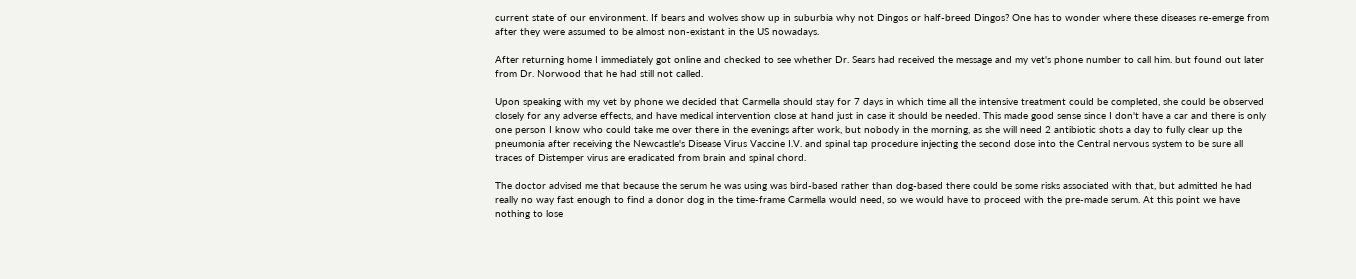current state of our environment. If bears and wolves show up in suburbia why not Dingos or half-breed Dingos? One has to wonder where these diseases re-emerge from after they were assumed to be almost non-existant in the US nowadays.

After returning home I immediately got online and checked to see whether Dr. Sears had received the message and my vet's phone number to call him. but found out later from Dr. Norwood that he had still not called.

Upon speaking with my vet by phone we decided that Carmella should stay for 7 days in which time all the intensive treatment could be completed, she could be observed closely for any adverse effects, and have medical intervention close at hand just in case it should be needed. This made good sense since I don't have a car and there is only one person I know who could take me over there in the evenings after work, but nobody in the morning, as she will need 2 antibiotic shots a day to fully clear up the pneumonia after receiving the Newcastle's Disease Virus Vaccine I.V. and spinal tap procedure injecting the second dose into the Central nervous system to be sure all traces of Distemper virus are eradicated from brain and spinal chord.

The doctor advised me that because the serum he was using was bird-based rather than dog-based there could be some risks associated with that, but admitted he had really no way fast enough to find a donor dog in the time-frame Carmella would need, so we would have to proceed with the pre-made serum. At this point we have nothing to lose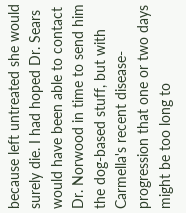because left untreated she would surely die. I had hoped Dr. Sears would have been able to contact Dr. Norwood in time to send him the dog-based stuff, but with Carmella's recent disease-progression that one or two days might be too long to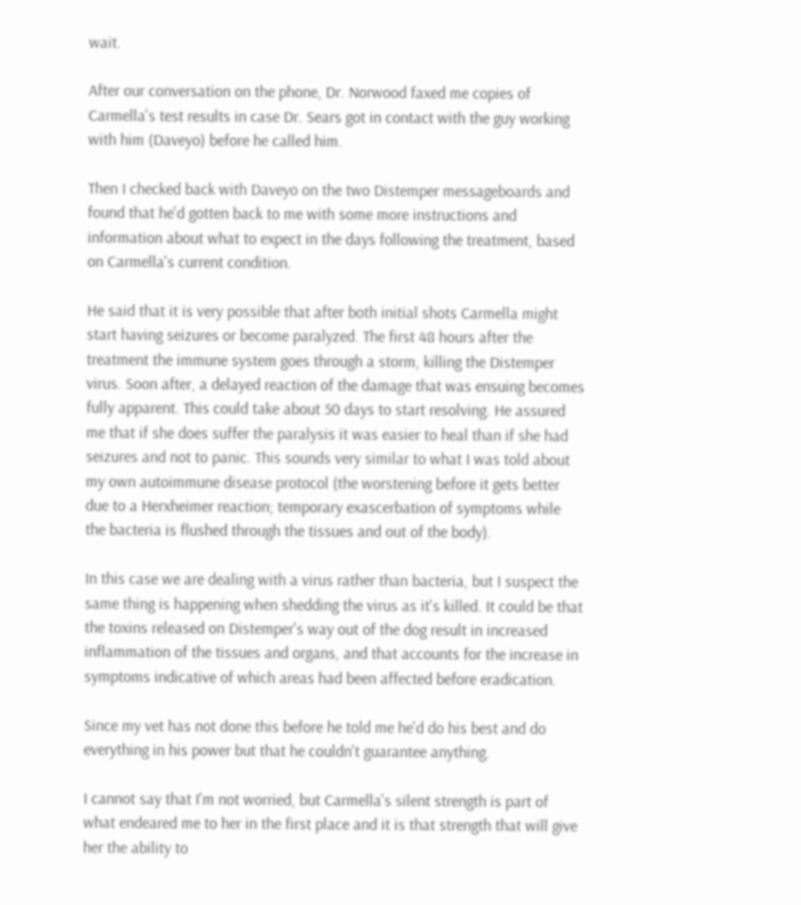wait.

After our conversation on the phone, Dr. Norwood faxed me copies of Carmella's test results in case Dr. Sears got in contact with the guy working with him (Daveyo) before he called him.

Then I checked back with Daveyo on the two Distemper messageboards and found that he'd gotten back to me with some more instructions and information about what to expect in the days following the treatment, based on Carmella's current condition.

He said that it is very possible that after both initial shots Carmella might start having seizures or become paralyzed. The first 48 hours after the treatment the immune system goes through a storm, killing the Distemper virus. Soon after, a delayed reaction of the damage that was ensuing becomes fully apparent. This could take about 50 days to start resolving. He assured me that if she does suffer the paralysis it was easier to heal than if she had seizures and not to panic. This sounds very similar to what I was told about my own autoimmune disease protocol (the worstening before it gets better due to a Herxheimer reaction; temporary exascerbation of symptoms while the bacteria is flushed through the tissues and out of the body).

In this case we are dealing with a virus rather than bacteria, but I suspect the same thing is happening when shedding the virus as it's killed. It could be that the toxins released on Distemper's way out of the dog result in increased inflammation of the tissues and organs, and that accounts for the increase in symptoms indicative of which areas had been affected before eradication.

Since my vet has not done this before he told me he'd do his best and do everything in his power but that he couldn't guarantee anything.

I cannot say that I'm not worried, but Carmella's silent strength is part of what endeared me to her in the first place and it is that strength that will give her the ability to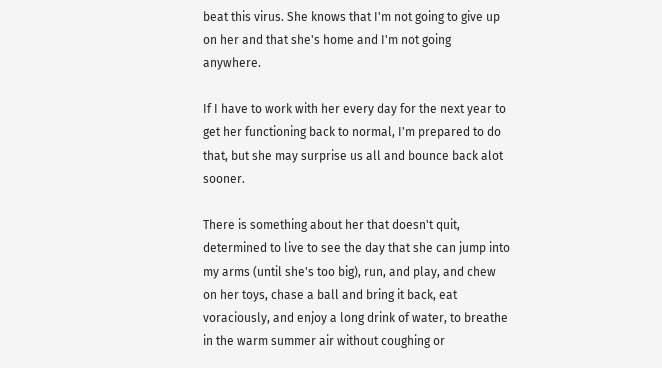beat this virus. She knows that I'm not going to give up on her and that she's home and I'm not going anywhere.

If I have to work with her every day for the next year to get her functioning back to normal, I'm prepared to do that, but she may surprise us all and bounce back alot sooner.

There is something about her that doesn't quit, determined to live to see the day that she can jump into my arms (until she's too big), run, and play, and chew on her toys, chase a ball and bring it back, eat voraciously, and enjoy a long drink of water, to breathe in the warm summer air without coughing or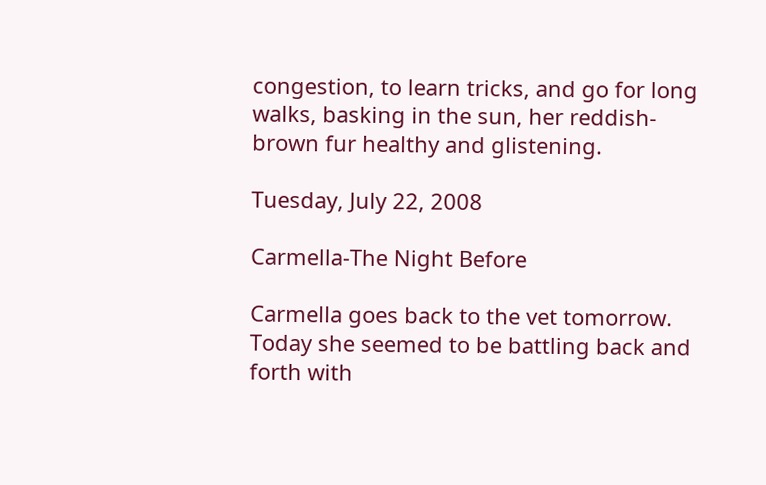congestion, to learn tricks, and go for long walks, basking in the sun, her reddish-brown fur healthy and glistening.

Tuesday, July 22, 2008

Carmella-The Night Before

Carmella goes back to the vet tomorrow. Today she seemed to be battling back and forth with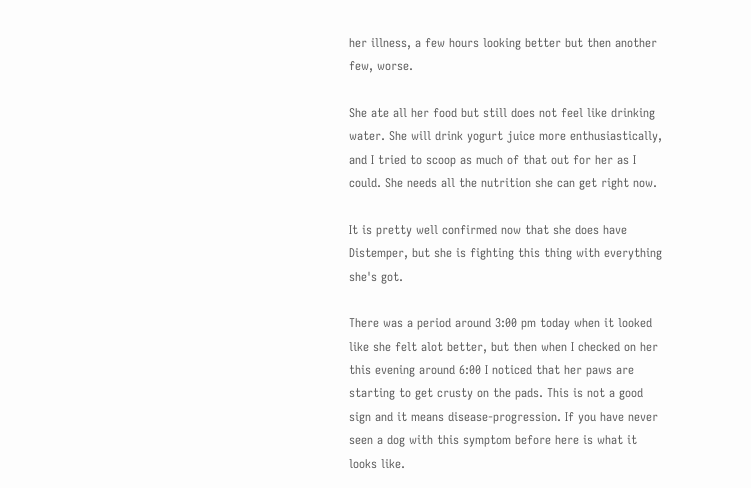her illness, a few hours looking better but then another few, worse.

She ate all her food but still does not feel like drinking water. She will drink yogurt juice more enthusiastically, and I tried to scoop as much of that out for her as I could. She needs all the nutrition she can get right now.

It is pretty well confirmed now that she does have Distemper, but she is fighting this thing with everything she's got.

There was a period around 3:00 pm today when it looked like she felt alot better, but then when I checked on her this evening around 6:00 I noticed that her paws are starting to get crusty on the pads. This is not a good sign and it means disease-progression. If you have never seen a dog with this symptom before here is what it looks like.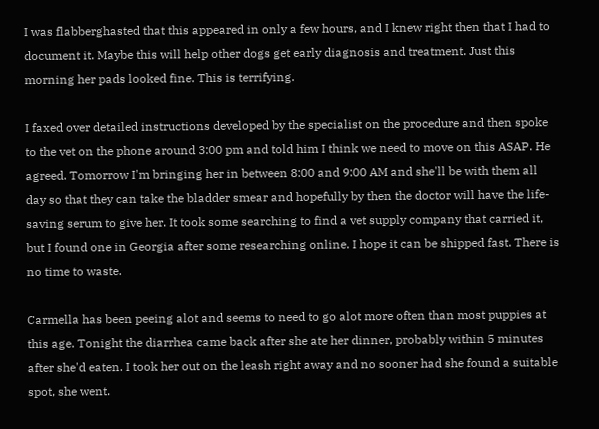I was flabberghasted that this appeared in only a few hours, and I knew right then that I had to document it. Maybe this will help other dogs get early diagnosis and treatment. Just this morning her pads looked fine. This is terrifying.

I faxed over detailed instructions developed by the specialist on the procedure and then spoke to the vet on the phone around 3:00 pm and told him I think we need to move on this ASAP. He agreed. Tomorrow I'm bringing her in between 8:00 and 9:00 AM and she'll be with them all day so that they can take the bladder smear and hopefully by then the doctor will have the life-saving serum to give her. It took some searching to find a vet supply company that carried it, but I found one in Georgia after some researching online. I hope it can be shipped fast. There is no time to waste.

Carmella has been peeing alot and seems to need to go alot more often than most puppies at this age. Tonight the diarrhea came back after she ate her dinner, probably within 5 minutes after she'd eaten. I took her out on the leash right away and no sooner had she found a suitable spot, she went.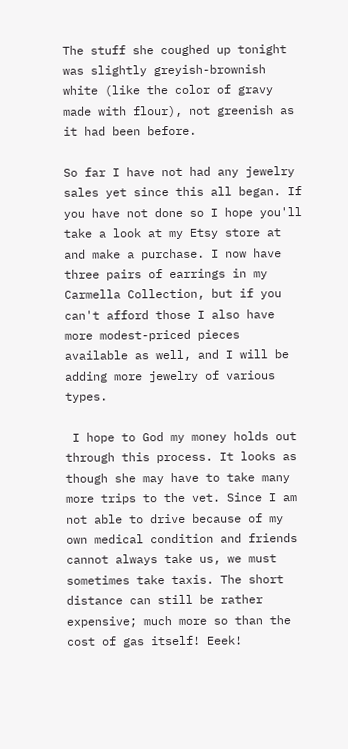The stuff she coughed up tonight was slightly greyish-brownish white (like the color of gravy made with flour), not greenish as it had been before.

So far I have not had any jewelry sales yet since this all began. If you have not done so I hope you'll take a look at my Etsy store at and make a purchase. I now have three pairs of earrings in my Carmella Collection, but if you can't afford those I also have more modest-priced pieces available as well, and I will be adding more jewelry of various types.

 I hope to God my money holds out through this process. It looks as though she may have to take many more trips to the vet. Since I am not able to drive because of my own medical condition and friends cannot always take us, we must sometimes take taxis. The short distance can still be rather expensive; much more so than the cost of gas itself! Eeek!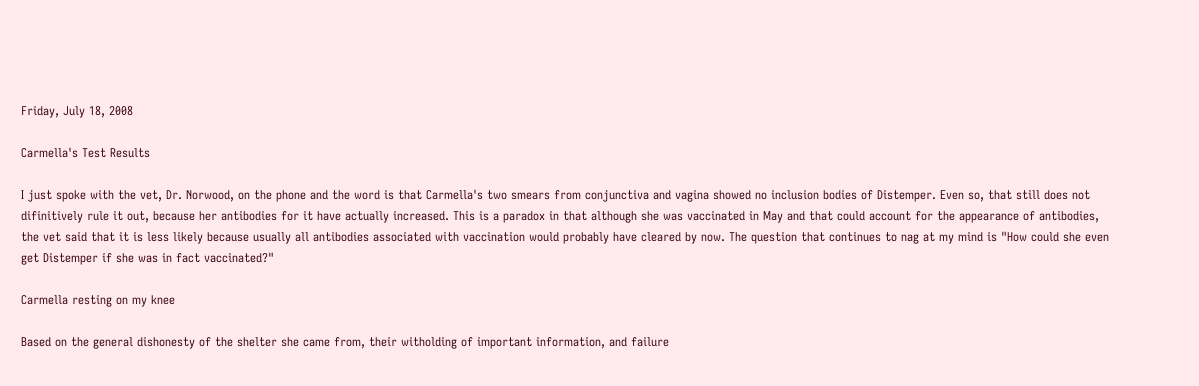Friday, July 18, 2008

Carmella's Test Results

I just spoke with the vet, Dr. Norwood, on the phone and the word is that Carmella's two smears from conjunctiva and vagina showed no inclusion bodies of Distemper. Even so, that still does not difinitively rule it out, because her antibodies for it have actually increased. This is a paradox in that although she was vaccinated in May and that could account for the appearance of antibodies, the vet said that it is less likely because usually all antibodies associated with vaccination would probably have cleared by now. The question that continues to nag at my mind is "How could she even get Distemper if she was in fact vaccinated?"

Carmella resting on my knee

Based on the general dishonesty of the shelter she came from, their witholding of important information, and failure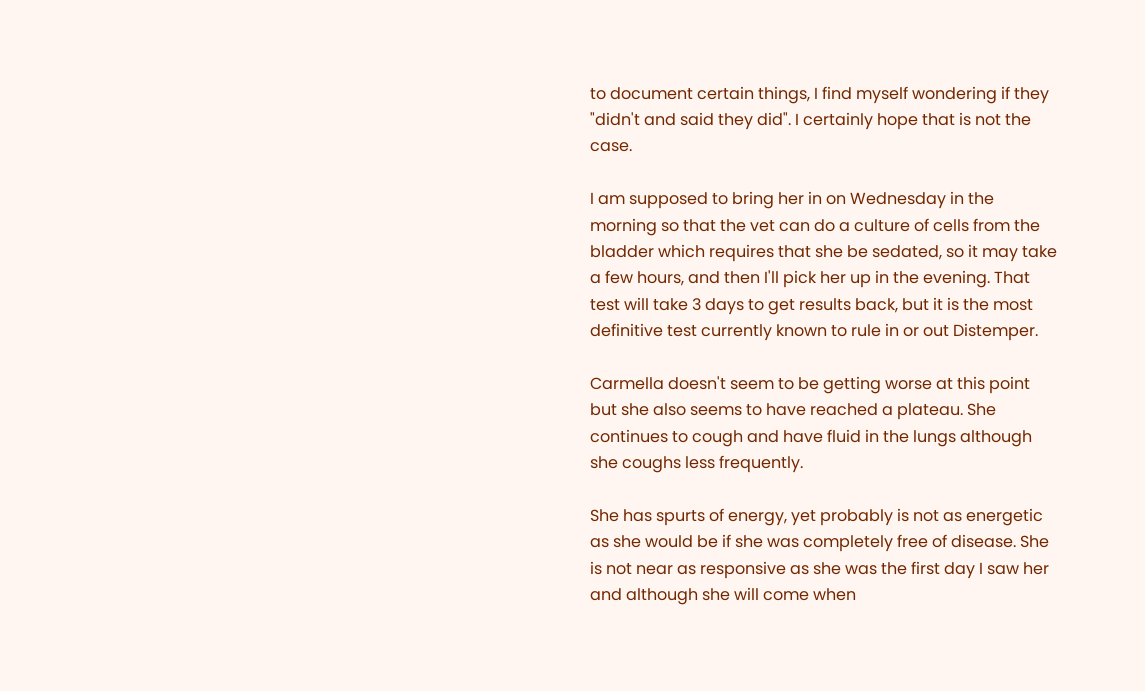to document certain things, I find myself wondering if they "didn't and said they did". I certainly hope that is not the case.

I am supposed to bring her in on Wednesday in the morning so that the vet can do a culture of cells from the bladder which requires that she be sedated, so it may take a few hours, and then I'll pick her up in the evening. That test will take 3 days to get results back, but it is the most definitive test currently known to rule in or out Distemper.

Carmella doesn't seem to be getting worse at this point but she also seems to have reached a plateau. She continues to cough and have fluid in the lungs although she coughs less frequently.

She has spurts of energy, yet probably is not as energetic as she would be if she was completely free of disease. She is not near as responsive as she was the first day I saw her and although she will come when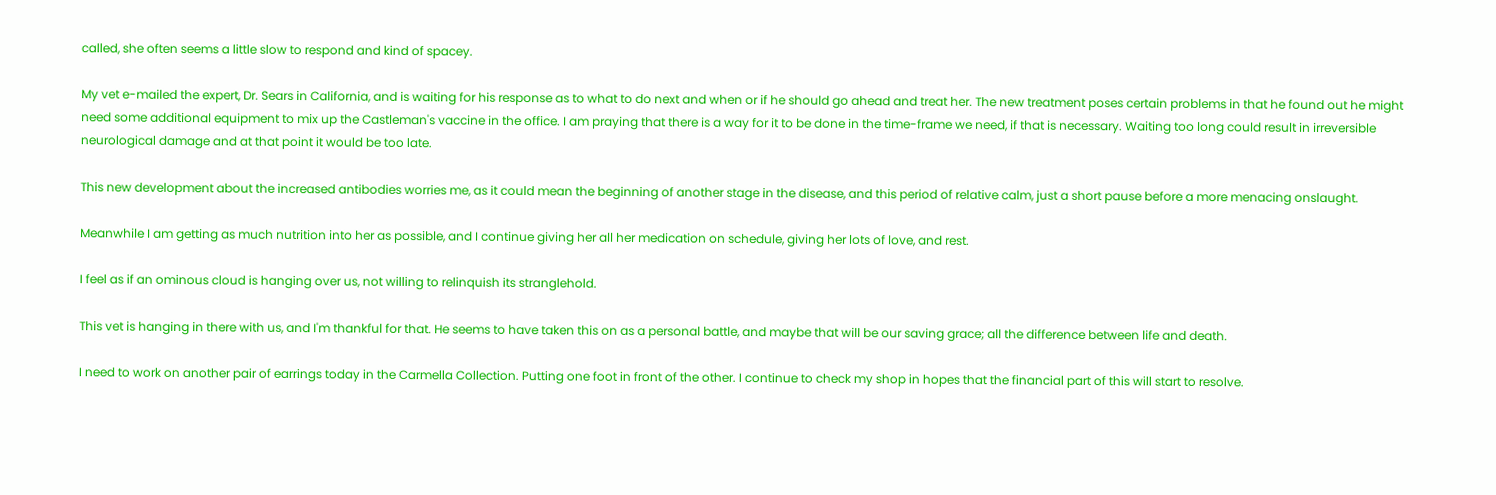called, she often seems a little slow to respond and kind of spacey.

My vet e-mailed the expert, Dr. Sears in California, and is waiting for his response as to what to do next and when or if he should go ahead and treat her. The new treatment poses certain problems in that he found out he might need some additional equipment to mix up the Castleman's vaccine in the office. I am praying that there is a way for it to be done in the time-frame we need, if that is necessary. Waiting too long could result in irreversible neurological damage and at that point it would be too late.

This new development about the increased antibodies worries me, as it could mean the beginning of another stage in the disease, and this period of relative calm, just a short pause before a more menacing onslaught.

Meanwhile I am getting as much nutrition into her as possible, and I continue giving her all her medication on schedule, giving her lots of love, and rest.

I feel as if an ominous cloud is hanging over us, not willing to relinquish its stranglehold.

This vet is hanging in there with us, and I'm thankful for that. He seems to have taken this on as a personal battle, and maybe that will be our saving grace; all the difference between life and death.

I need to work on another pair of earrings today in the Carmella Collection. Putting one foot in front of the other. I continue to check my shop in hopes that the financial part of this will start to resolve.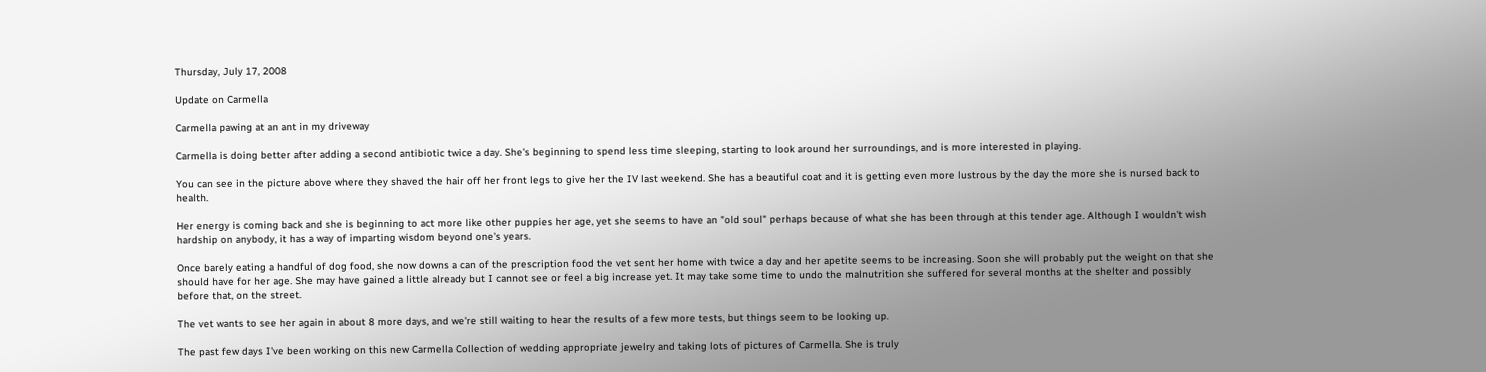Thursday, July 17, 2008

Update on Carmella

Carmella pawing at an ant in my driveway

Carmella is doing better after adding a second antibiotic twice a day. She's beginning to spend less time sleeping, starting to look around her surroundings, and is more interested in playing.

You can see in the picture above where they shaved the hair off her front legs to give her the IV last weekend. She has a beautiful coat and it is getting even more lustrous by the day the more she is nursed back to health.

Her energy is coming back and she is beginning to act more like other puppies her age, yet she seems to have an "old soul" perhaps because of what she has been through at this tender age. Although I wouldn't wish hardship on anybody, it has a way of imparting wisdom beyond one's years.

Once barely eating a handful of dog food, she now downs a can of the prescription food the vet sent her home with twice a day and her apetite seems to be increasing. Soon she will probably put the weight on that she should have for her age. She may have gained a little already but I cannot see or feel a big increase yet. It may take some time to undo the malnutrition she suffered for several months at the shelter and possibly before that, on the street.

The vet wants to see her again in about 8 more days, and we're still waiting to hear the results of a few more tests, but things seem to be looking up.

The past few days I've been working on this new Carmella Collection of wedding appropriate jewelry and taking lots of pictures of Carmella. She is truly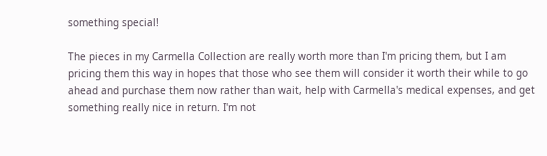something special!

The pieces in my Carmella Collection are really worth more than I'm pricing them, but I am pricing them this way in hopes that those who see them will consider it worth their while to go ahead and purchase them now rather than wait, help with Carmella's medical expenses, and get something really nice in return. I'm not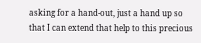asking for a hand-out, just a hand up so that I can extend that help to this precious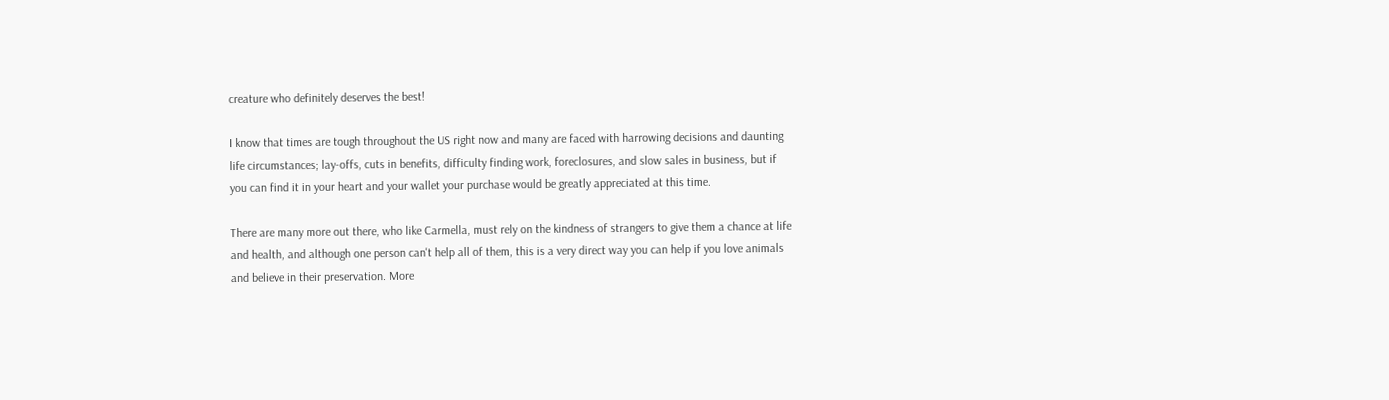creature who definitely deserves the best!

I know that times are tough throughout the US right now and many are faced with harrowing decisions and daunting life circumstances; lay-offs, cuts in benefits, difficulty finding work, foreclosures, and slow sales in business, but if you can find it in your heart and your wallet your purchase would be greatly appreciated at this time.

There are many more out there, who like Carmella, must rely on the kindness of strangers to give them a chance at life and health, and although one person can't help all of them, this is a very direct way you can help if you love animals and believe in their preservation. More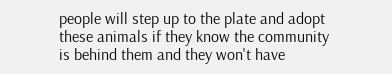people will step up to the plate and adopt these animals if they know the community is behind them and they won't have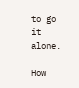to go it alone.

How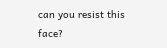can you resist this face?